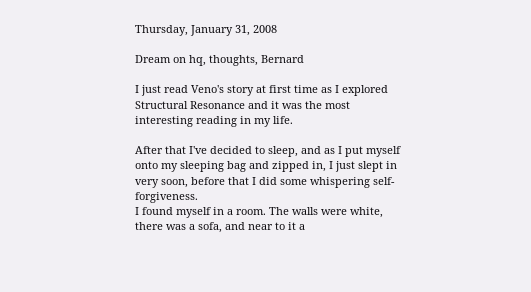Thursday, January 31, 2008

Dream on hq, thoughts, Bernard

I just read Veno's story at first time as I explored Structural Resonance and it was the most interesting reading in my life.

After that I've decided to sleep, and as I put myself onto my sleeping bag and zipped in, I just slept in very soon, before that I did some whispering self-forgiveness.
I found myself in a room. The walls were white, there was a sofa, and near to it a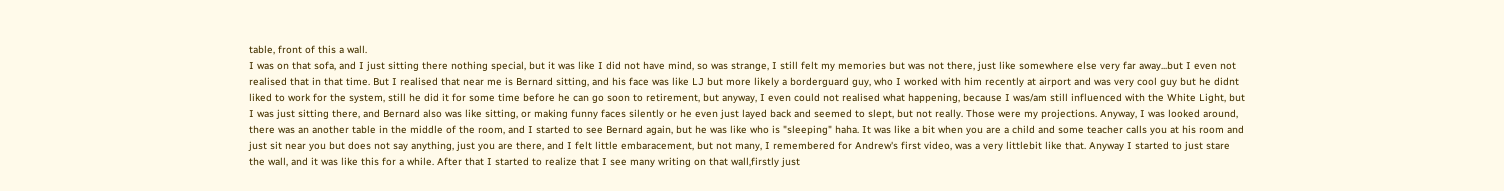table, front of this a wall.
I was on that sofa, and I just sitting there nothing special, but it was like I did not have mind, so was strange, I still felt my memories but was not there, just like somewhere else very far away...but I even not realised that in that time. But I realised that near me is Bernard sitting, and his face was like LJ but more likely a borderguard guy, who I worked with him recently at airport and was very cool guy but he didnt liked to work for the system, still he did it for some time before he can go soon to retirement, but anyway, I even could not realised what happening, because I was/am still influenced with the White Light, but I was just sitting there, and Bernard also was like sitting, or making funny faces silently or he even just layed back and seemed to slept, but not really. Those were my projections. Anyway, I was looked around, there was an another table in the middle of the room, and I started to see Bernard again, but he was like who is "sleeping" haha. It was like a bit when you are a child and some teacher calls you at his room and just sit near you but does not say anything, just you are there, and I felt little embaracement, but not many, I remembered for Andrew's first video, was a very littlebit like that. Anyway I started to just stare the wall, and it was like this for a while. After that I started to realize that I see many writing on that wall,firstly just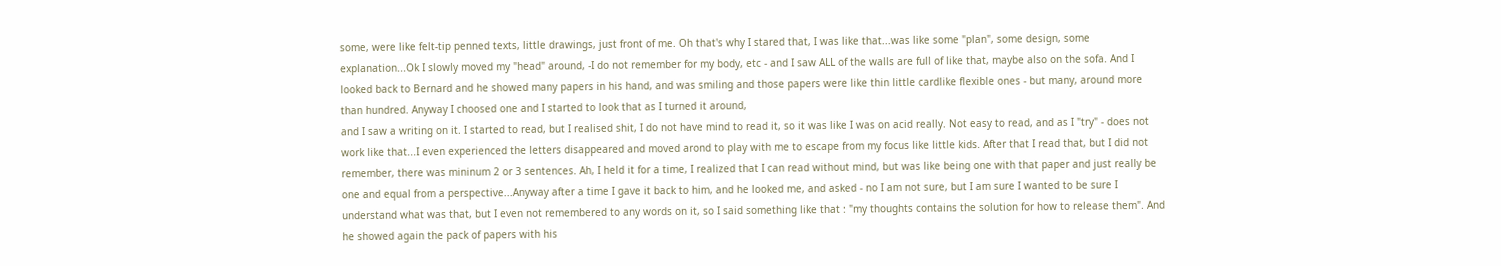some, were like felt-tip penned texts, little drawings, just front of me. Oh that's why I stared that, I was like that...was like some "plan", some design, some explanation...Ok I slowly moved my "head" around, -I do not remember for my body, etc - and I saw ALL of the walls are full of like that, maybe also on the sofa. And I looked back to Bernard and he showed many papers in his hand, and was smiling and those papers were like thin little cardlike flexible ones - but many, around more than hundred. Anyway I choosed one and I started to look that as I turned it around,
and I saw a writing on it. I started to read, but I realised shit, I do not have mind to read it, so it was like I was on acid really. Not easy to read, and as I "try" - does not work like that...I even experienced the letters disappeared and moved arond to play with me to escape from my focus like little kids. After that I read that, but I did not remember, there was mininum 2 or 3 sentences. Ah, I held it for a time, I realized that I can read without mind, but was like being one with that paper and just really be one and equal from a perspective...Anyway after a time I gave it back to him, and he looked me, and asked - no I am not sure, but I am sure I wanted to be sure I understand what was that, but I even not remembered to any words on it, so I said something like that : "my thoughts contains the solution for how to release them". And he showed again the pack of papers with his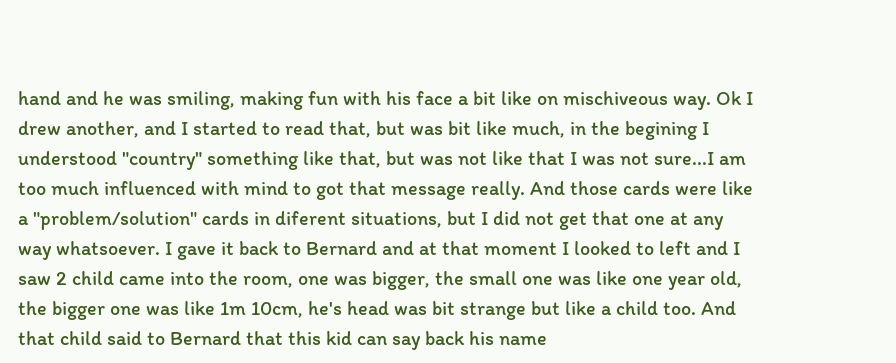hand and he was smiling, making fun with his face a bit like on mischiveous way. Ok I drew another, and I started to read that, but was bit like much, in the begining I understood "country" something like that, but was not like that I was not sure...I am too much influenced with mind to got that message really. And those cards were like a "problem/solution" cards in diferent situations, but I did not get that one at any way whatsoever. I gave it back to Bernard and at that moment I looked to left and I saw 2 child came into the room, one was bigger, the small one was like one year old, the bigger one was like 1m 10cm, he's head was bit strange but like a child too. And that child said to Bernard that this kid can say back his name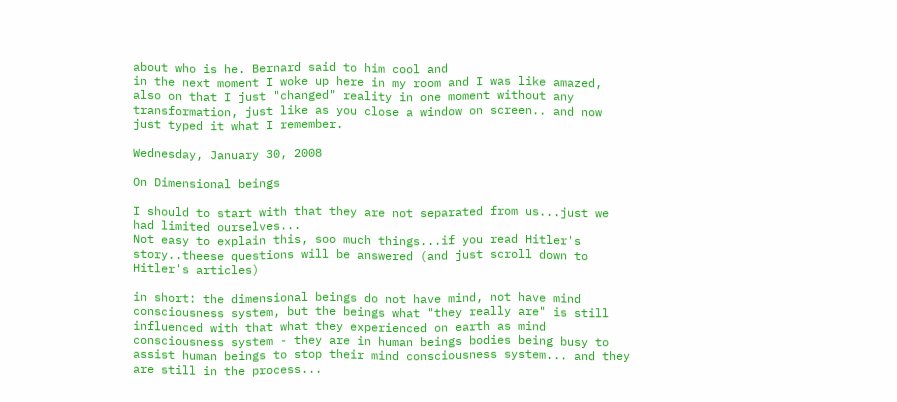about who is he. Bernard said to him cool and
in the next moment I woke up here in my room and I was like amazed, also on that I just "changed" reality in one moment without any transformation, just like as you close a window on screen.. and now just typed it what I remember.

Wednesday, January 30, 2008

On Dimensional beings

I should to start with that they are not separated from us...just we had limited ourselves...
Not easy to explain this, soo much things...if you read Hitler's story..theese questions will be answered (and just scroll down to Hitler's articles)

in short: the dimensional beings do not have mind, not have mind consciousness system, but the beings what "they really are" is still influenced with that what they experienced on earth as mind consciousness system - they are in human beings bodies being busy to assist human beings to stop their mind consciousness system... and they are still in the process...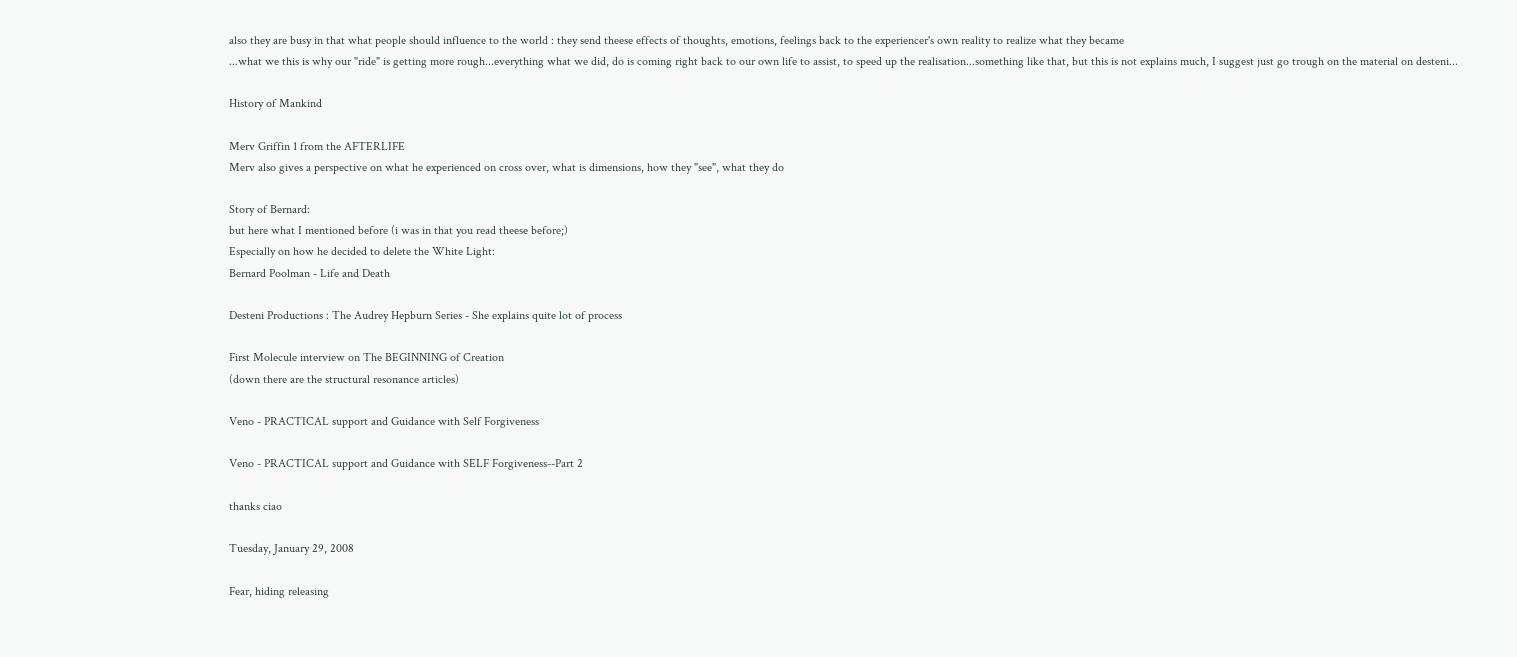also they are busy in that what people should influence to the world : they send theese effects of thoughts, emotions, feelings back to the experiencer's own reality to realize what they became
...what we this is why our "ride" is getting more rough...everything what we did, do is coming right back to our own life to assist, to speed up the realisation...something like that, but this is not explains much, I suggest just go trough on the material on desteni...

History of Mankind

Merv Griffin 1 from the AFTERLIFE
Merv also gives a perspective on what he experienced on cross over, what is dimensions, how they "see", what they do

Story of Bernard:
but here what I mentioned before (i was in that you read theese before;)
Especially on how he decided to delete the White Light:
Bernard Poolman - Life and Death

Desteni Productions : The Audrey Hepburn Series - She explains quite lot of process

First Molecule interview on The BEGINNING of Creation
(down there are the structural resonance articles)

Veno - PRACTICAL support and Guidance with Self Forgiveness

Veno - PRACTICAL support and Guidance with SELF Forgiveness--Part 2

thanks ciao

Tuesday, January 29, 2008

Fear, hiding releasing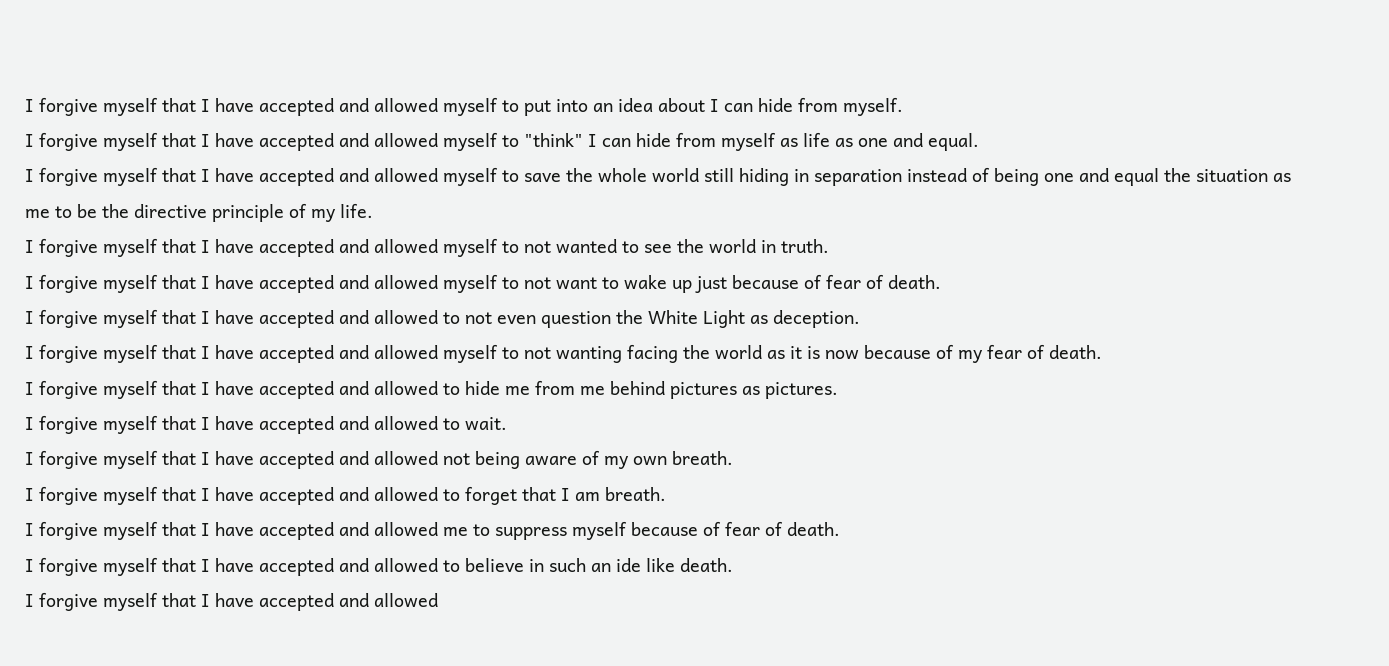I forgive myself that I have accepted and allowed myself to put into an idea about I can hide from myself.
I forgive myself that I have accepted and allowed myself to "think" I can hide from myself as life as one and equal.
I forgive myself that I have accepted and allowed myself to save the whole world still hiding in separation instead of being one and equal the situation as me to be the directive principle of my life.
I forgive myself that I have accepted and allowed myself to not wanted to see the world in truth.
I forgive myself that I have accepted and allowed myself to not want to wake up just because of fear of death.
I forgive myself that I have accepted and allowed to not even question the White Light as deception.
I forgive myself that I have accepted and allowed myself to not wanting facing the world as it is now because of my fear of death.
I forgive myself that I have accepted and allowed to hide me from me behind pictures as pictures.
I forgive myself that I have accepted and allowed to wait.
I forgive myself that I have accepted and allowed not being aware of my own breath.
I forgive myself that I have accepted and allowed to forget that I am breath.
I forgive myself that I have accepted and allowed me to suppress myself because of fear of death.
I forgive myself that I have accepted and allowed to believe in such an ide like death.
I forgive myself that I have accepted and allowed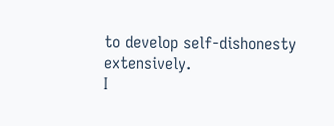to develop self-dishonesty extensively.
I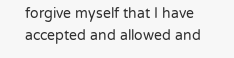forgive myself that I have accepted and allowed and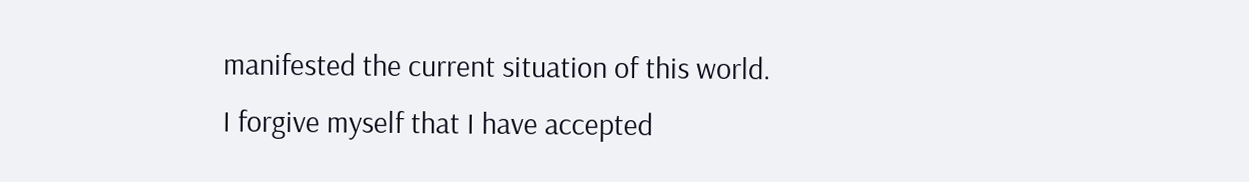manifested the current situation of this world.
I forgive myself that I have accepted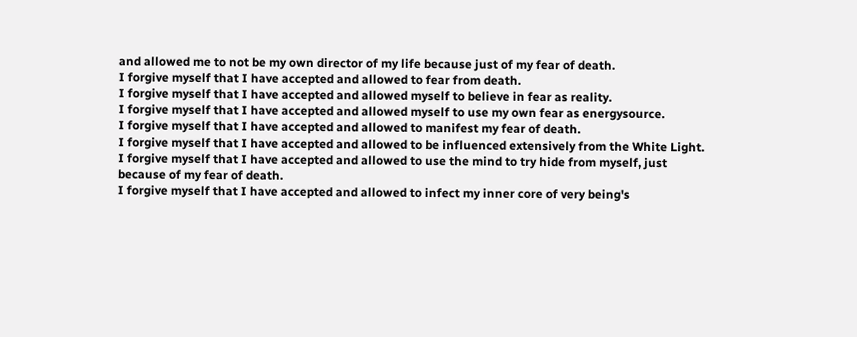and allowed me to not be my own director of my life because just of my fear of death.
I forgive myself that I have accepted and allowed to fear from death.
I forgive myself that I have accepted and allowed myself to believe in fear as reality.
I forgive myself that I have accepted and allowed myself to use my own fear as energysource.
I forgive myself that I have accepted and allowed to manifest my fear of death.
I forgive myself that I have accepted and allowed to be influenced extensively from the White Light.
I forgive myself that I have accepted and allowed to use the mind to try hide from myself, just because of my fear of death.
I forgive myself that I have accepted and allowed to infect my inner core of very being's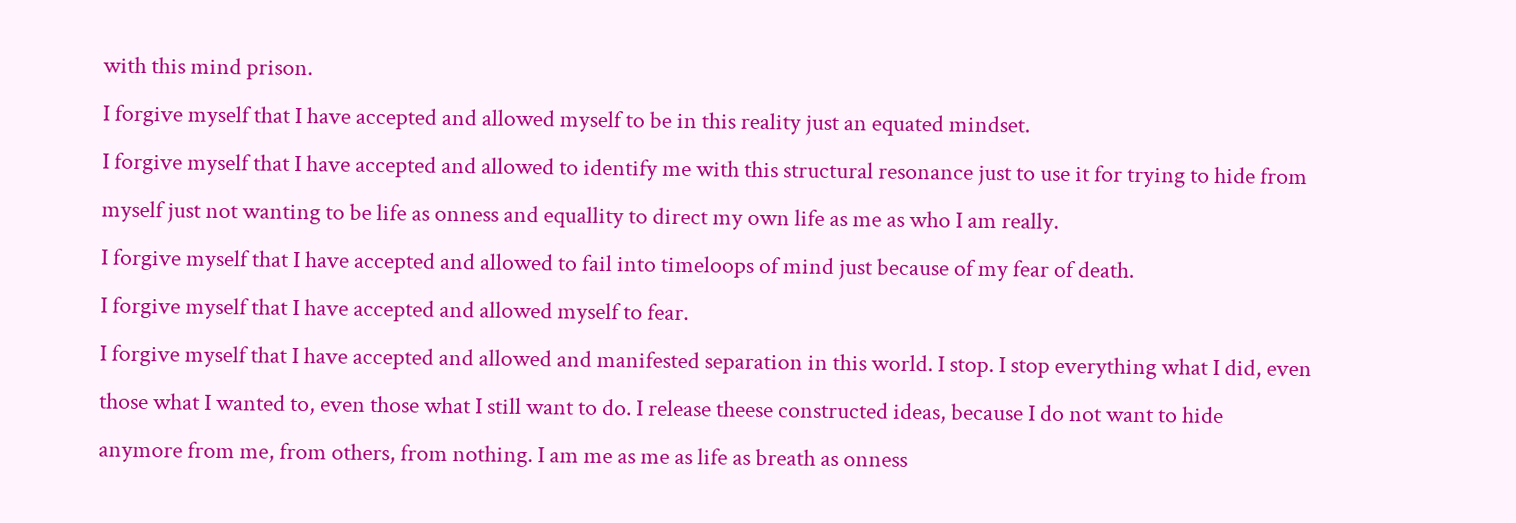with this mind prison.
I forgive myself that I have accepted and allowed myself to be in this reality just an equated mindset.
I forgive myself that I have accepted and allowed to identify me with this structural resonance just to use it for trying to hide from myself just not wanting to be life as onness and equallity to direct my own life as me as who I am really.
I forgive myself that I have accepted and allowed to fail into timeloops of mind just because of my fear of death.
I forgive myself that I have accepted and allowed myself to fear.
I forgive myself that I have accepted and allowed and manifested separation in this world. I stop. I stop everything what I did, even those what I wanted to, even those what I still want to do. I release theese constructed ideas, because I do not want to hide anymore from me, from others, from nothing. I am me as me as life as breath as onness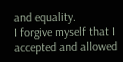and equality.
I forgive myself that I accepted and allowed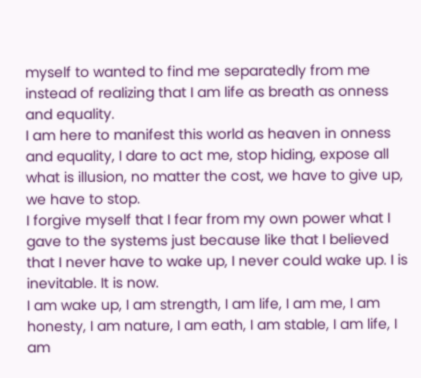myself to wanted to find me separatedly from me instead of realizing that I am life as breath as onness and equality.
I am here to manifest this world as heaven in onness and equality, I dare to act me, stop hiding, expose all what is illusion, no matter the cost, we have to give up, we have to stop.
I forgive myself that I fear from my own power what I gave to the systems just because like that I believed that I never have to wake up, I never could wake up. I is inevitable. It is now.
I am wake up, I am strength, I am life, I am me, I am honesty, I am nature, I am eath, I am stable, I am life, I am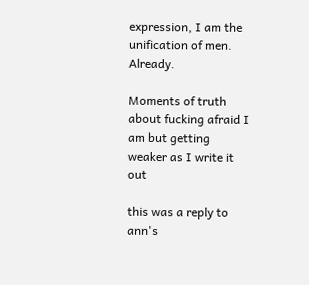expression, I am the unification of men. Already.

Moments of truth about fucking afraid I am but getting weaker as I write it out

this was a reply to ann's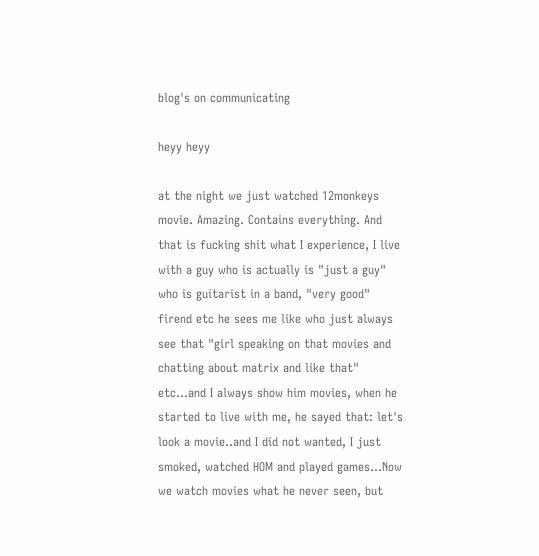blog's on communicating

heyy heyy

at the night we just watched 12monkeys movie. Amazing. Contains everything. And that is fucking shit what I experience, I live with a guy who is actually is "just a guy" who is guitarist in a band, "very good" firend etc he sees me like who just always see that "girl speaking on that movies and chatting about matrix and like that" etc...and I always show him movies, when he started to live with me, he sayed that: let's look a movie..and I did not wanted, I just smoked, watched HOM and played games...Now we watch movies what he never seen, but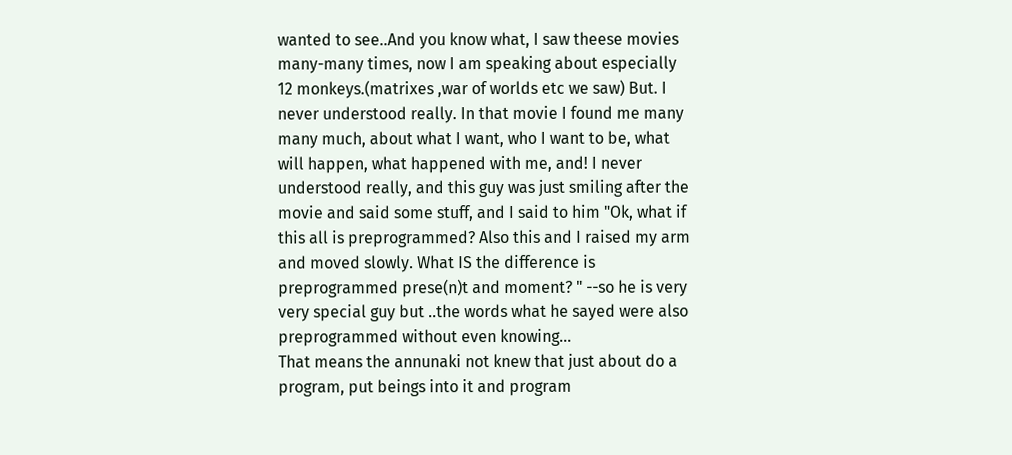wanted to see..And you know what, I saw theese movies many-many times, now I am speaking about especially 12 monkeys.(matrixes ,war of worlds etc we saw) But. I never understood really. In that movie I found me many many much, about what I want, who I want to be, what will happen, what happened with me, and! I never understood really, and this guy was just smiling after the movie and said some stuff, and I said to him "Ok, what if this all is preprogrammed? Also this and I raised my arm and moved slowly. What IS the difference is preprogrammed prese(n)t and moment? " --so he is very very special guy but ..the words what he sayed were also preprogrammed without even knowing...
That means the annunaki not knew that just about do a program, put beings into it and program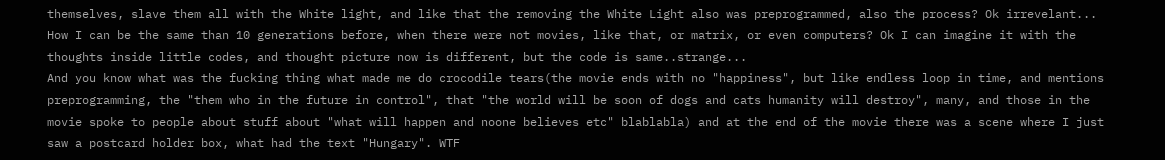themselves, slave them all with the White light, and like that the removing the White Light also was preprogrammed, also the process? Ok irrevelant...
How I can be the same than 10 generations before, when there were not movies, like that, or matrix, or even computers? Ok I can imagine it with the thoughts inside little codes, and thought picture now is different, but the code is same..strange...
And you know what was the fucking thing what made me do crocodile tears(the movie ends with no "happiness", but like endless loop in time, and mentions preprogramming, the "them who in the future in control", that "the world will be soon of dogs and cats humanity will destroy", many, and those in the movie spoke to people about stuff about "what will happen and noone believes etc" blablabla) and at the end of the movie there was a scene where I just saw a postcard holder box, what had the text "Hungary". WTF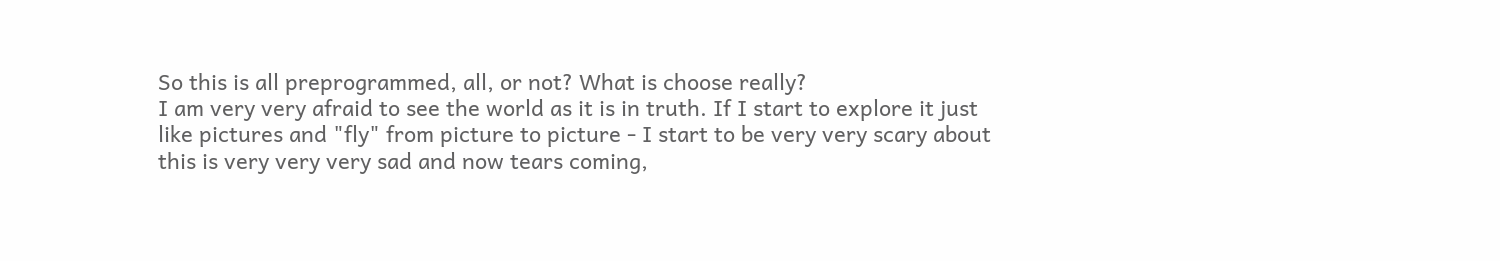So this is all preprogrammed, all, or not? What is choose really?
I am very very afraid to see the world as it is in truth. If I start to explore it just like pictures and "fly" from picture to picture - I start to be very very scary about this is very very very sad and now tears coming,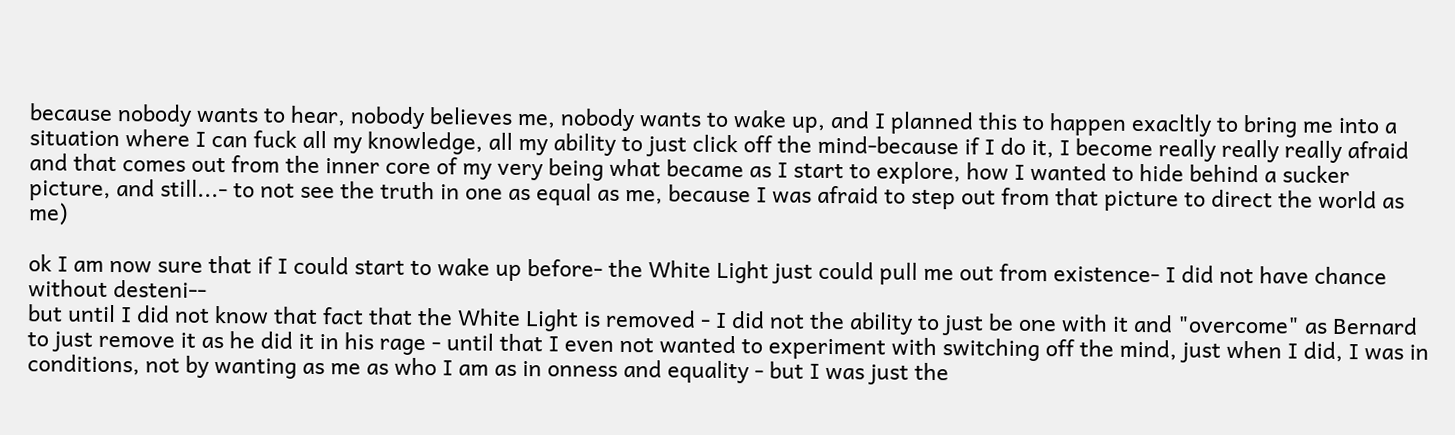because nobody wants to hear, nobody believes me, nobody wants to wake up, and I planned this to happen exacltly to bring me into a situation where I can fuck all my knowledge, all my ability to just click off the mind-because if I do it, I become really really really afraid and that comes out from the inner core of my very being what became as I start to explore, how I wanted to hide behind a sucker picture, and still...- to not see the truth in one as equal as me, because I was afraid to step out from that picture to direct the world as me)

ok I am now sure that if I could start to wake up before- the White Light just could pull me out from existence- I did not have chance without desteni--
but until I did not know that fact that the White Light is removed - I did not the ability to just be one with it and "overcome" as Bernard to just remove it as he did it in his rage - until that I even not wanted to experiment with switching off the mind, just when I did, I was in conditions, not by wanting as me as who I am as in onness and equality - but I was just the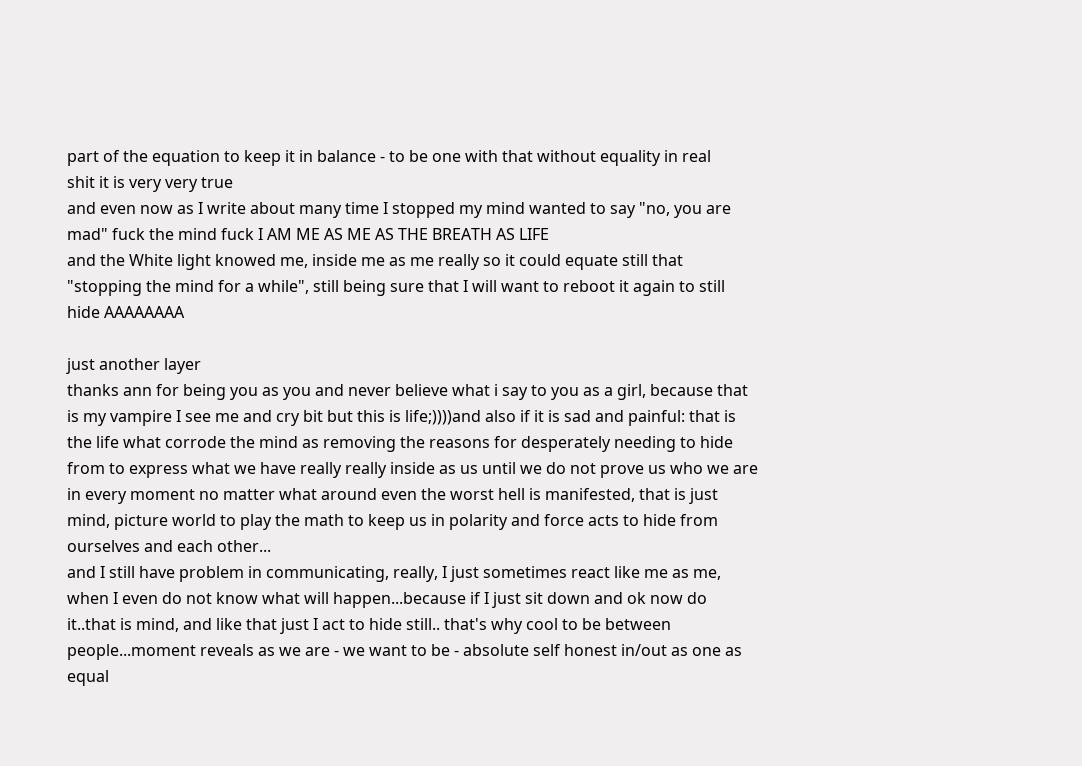part of the equation to keep it in balance - to be one with that without equality in real
shit it is very very true
and even now as I write about many time I stopped my mind wanted to say "no, you are mad" fuck the mind fuck I AM ME AS ME AS THE BREATH AS LIFE
and the White light knowed me, inside me as me really so it could equate still that
"stopping the mind for a while", still being sure that I will want to reboot it again to still hide AAAAAAAA

just another layer
thanks ann for being you as you and never believe what i say to you as a girl, because that is my vampire I see me and cry bit but this is life;))))and also if it is sad and painful: that is the life what corrode the mind as removing the reasons for desperately needing to hide from to express what we have really really inside as us until we do not prove us who we are in every moment no matter what around even the worst hell is manifested, that is just mind, picture world to play the math to keep us in polarity and force acts to hide from ourselves and each other...
and I still have problem in communicating, really, I just sometimes react like me as me, when I even do not know what will happen...because if I just sit down and ok now do it..that is mind, and like that just I act to hide still.. that's why cool to be between people...moment reveals as we are - we want to be - absolute self honest in/out as one as equal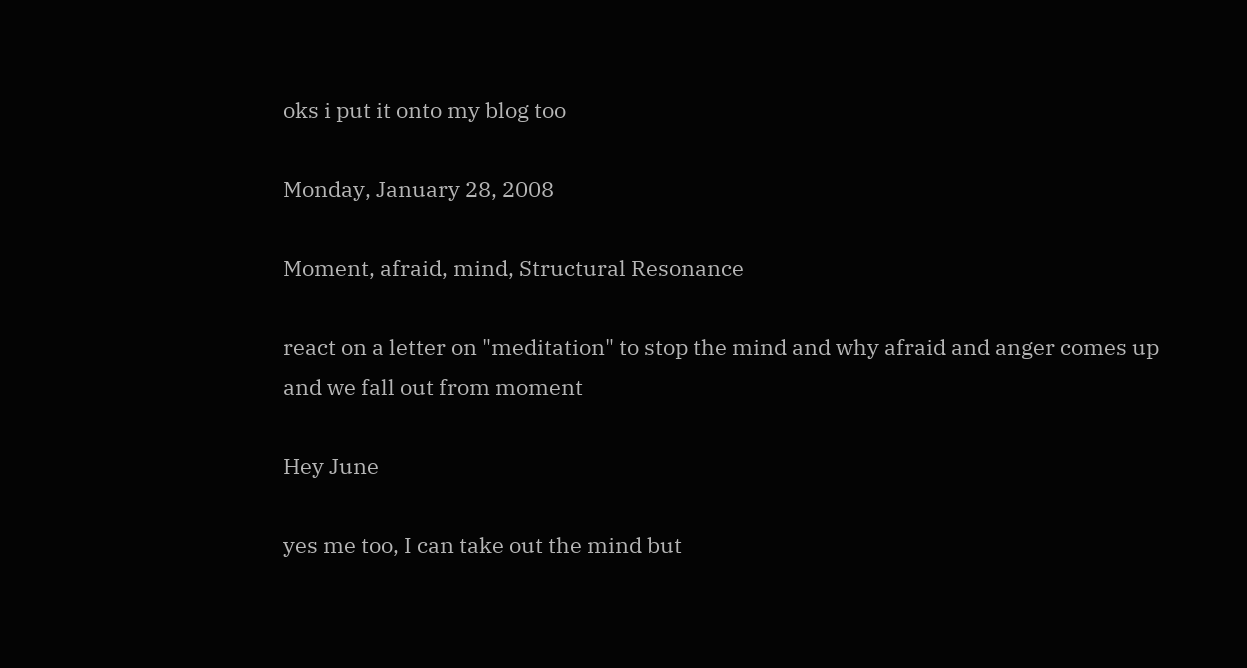oks i put it onto my blog too

Monday, January 28, 2008

Moment, afraid, mind, Structural Resonance

react on a letter on "meditation" to stop the mind and why afraid and anger comes up and we fall out from moment

Hey June

yes me too, I can take out the mind but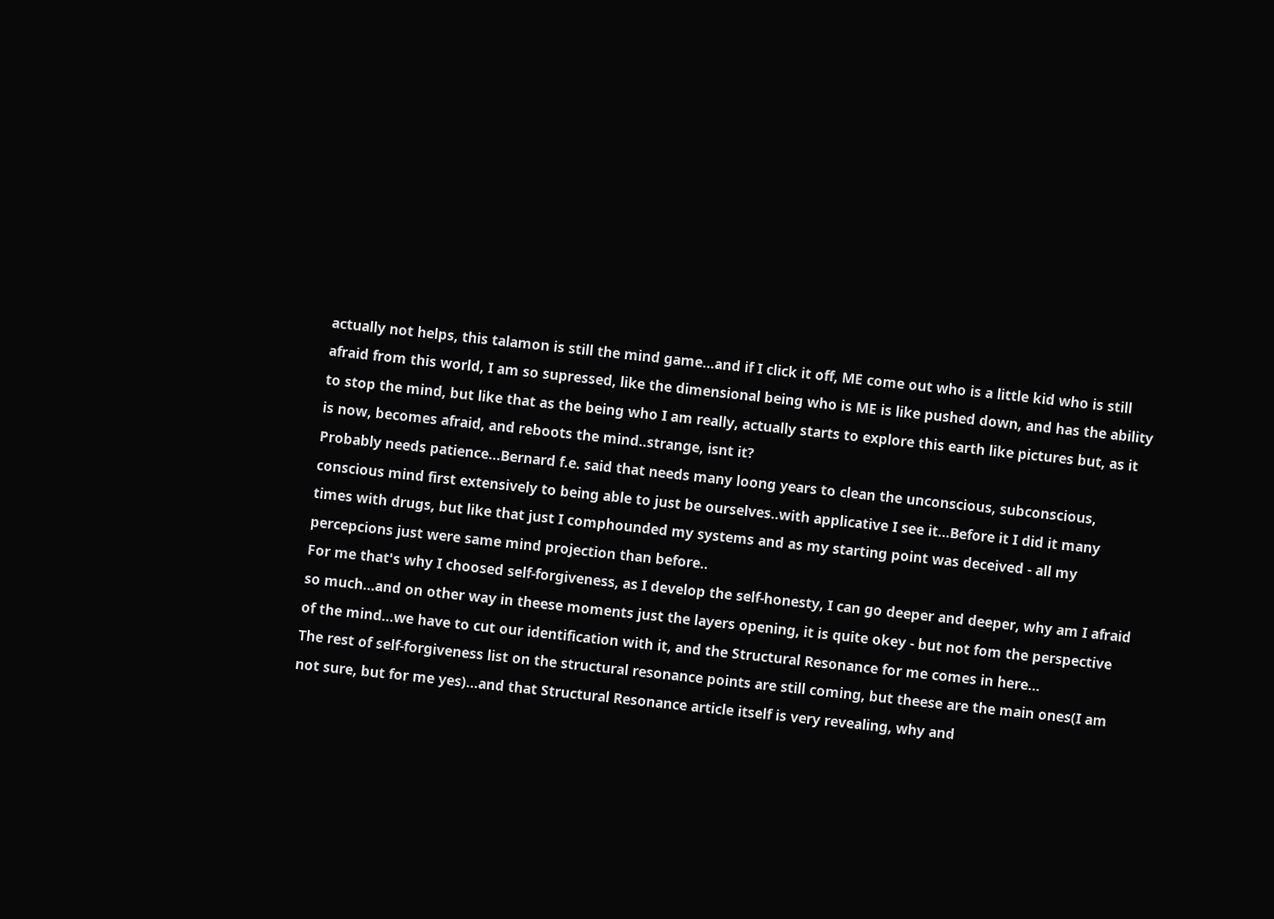actually not helps, this talamon is still the mind game...and if I click it off, ME come out who is a little kid who is still afraid from this world, I am so supressed, like the dimensional being who is ME is like pushed down, and has the ability to stop the mind, but like that as the being who I am really, actually starts to explore this earth like pictures but, as it is now, becomes afraid, and reboots the mind..strange, isnt it?
Probably needs patience...Bernard f.e. said that needs many loong years to clean the unconscious, subconscious, conscious mind first extensively to being able to just be ourselves..with applicative I see it...Before it I did it many times with drugs, but like that just I comphounded my systems and as my starting point was deceived - all my percepcions just were same mind projection than before..
For me that's why I choosed self-forgiveness, as I develop the self-honesty, I can go deeper and deeper, why am I afraid so much...and on other way in theese moments just the layers opening, it is quite okey - but not fom the perspective of the mind...we have to cut our identification with it, and the Structural Resonance for me comes in here...
The rest of self-forgiveness list on the structural resonance points are still coming, but theese are the main ones(I am not sure, but for me yes)...and that Structural Resonance article itself is very revealing, why and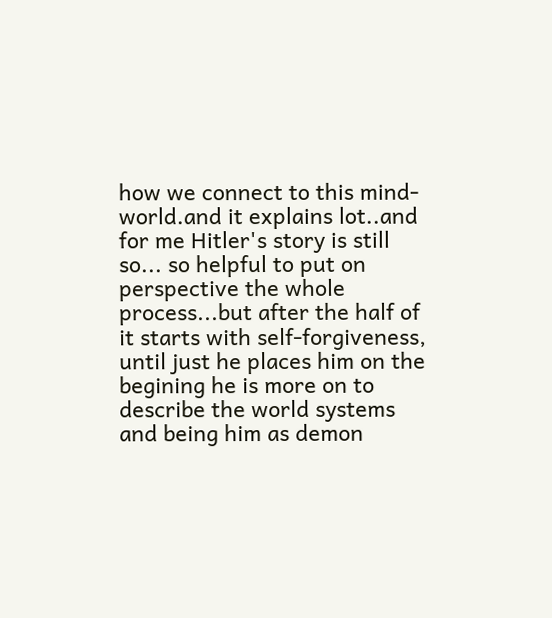how we connect to this mind-world.and it explains lot..and for me Hitler's story is still so... so helpful to put on perspective the whole process...but after the half of it starts with self-forgiveness, until just he places him on the begining he is more on to describe the world systems and being him as demon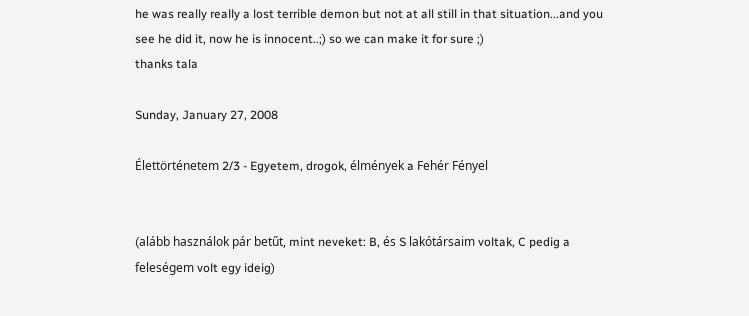he was really really a lost terrible demon but not at all still in that situation...and you see he did it, now he is innocent..;) so we can make it for sure ;)
thanks tala

Sunday, January 27, 2008

Élettörténetem 2/3 - Egyetem, drogok, élmények a Fehér Fényel


(alább használok pár betűt, mint neveket: B, és S lakótársaim voltak, C pedig a feleségem volt egy ideig)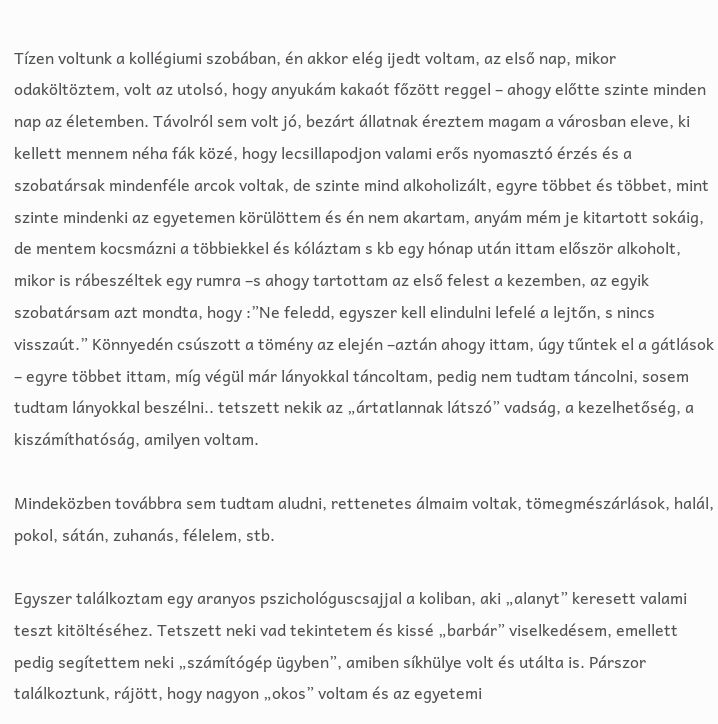Tízen voltunk a kollégiumi szobában, én akkor elég ijedt voltam, az első nap, mikor odaköltöztem, volt az utolsó, hogy anyukám kakaót főzött reggel – ahogy előtte szinte minden nap az életemben. Távolról sem volt jó, bezárt állatnak éreztem magam a városban eleve, ki kellett mennem néha fák közé, hogy lecsillapodjon valami erős nyomasztó érzés és a szobatársak mindenféle arcok voltak, de szinte mind alkoholizált, egyre többet és többet, mint szinte mindenki az egyetemen körülöttem és én nem akartam, anyám mém je kitartott sokáig, de mentem kocsmázni a többiekkel és kóláztam s kb egy hónap után ittam először alkoholt, mikor is rábeszéltek egy rumra –s ahogy tartottam az első felest a kezemben, az egyik szobatársam azt mondta, hogy :”Ne feledd, egyszer kell elindulni lefelé a lejtőn, s nincs visszaút.” Könnyedén csúszott a tömény az elején –aztán ahogy ittam, úgy tűntek el a gátlások – egyre többet ittam, míg végül már lányokkal táncoltam, pedig nem tudtam táncolni, sosem tudtam lányokkal beszélni.. tetszett nekik az „ártatlannak látszó” vadság, a kezelhetőség, a kiszámíthatóság, amilyen voltam.

Mindeközben továbbra sem tudtam aludni, rettenetes álmaim voltak, tömegmészárlások, halál, pokol, sátán, zuhanás, félelem, stb.

Egyszer találkoztam egy aranyos pszichológuscsajjal a koliban, aki „alanyt” keresett valami teszt kitöltéséhez. Tetszett neki vad tekintetem és kissé „barbár” viselkedésem, emellett pedig segítettem neki „számítógép ügyben”, amiben síkhülye volt és utálta is. Párszor találkoztunk, rájött, hogy nagyon „okos” voltam és az egyetemi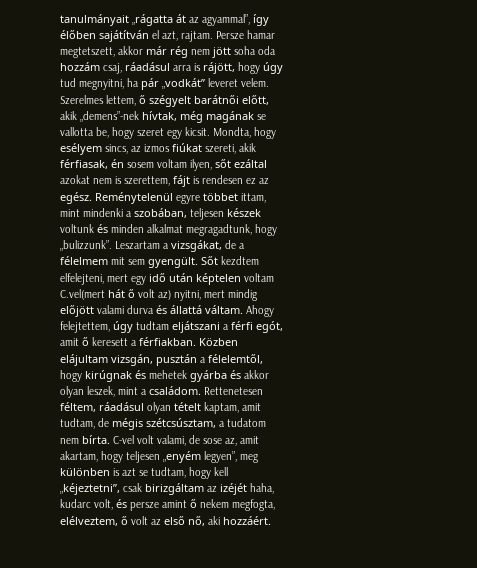tanulmányait „rágatta át az agyammal”, így élőben sajátítván el azt, rajtam. Persze hamar megtetszett, akkor már rég nem jött soha oda hozzám csaj, ráadásul arra is rájött, hogy úgy tud megnyitni, ha pár „vodkát” leveret velem. Szerelmes lettem, ő szégyelt barátnői előtt, akik „demens”-nek hívtak, még magának se vallotta be, hogy szeret egy kicsit. Mondta, hogy esélyem sincs, az izmos fiúkat szereti, akik férfiasak, én sosem voltam ilyen, sőt ezáltal azokat nem is szerettem, fájt is rendesen ez az egész. Reménytelenül egyre többet ittam, mint mindenki a szobában, teljesen készek voltunk és minden alkalmat megragadtunk, hogy „bulizzunk”. Leszartam a vizsgákat, de a félelmem mit sem gyengült. Sőt kezdtem elfelejteni, mert egy idő után képtelen voltam C.vel(mert hát ő volt az) nyitni, mert mindig előjött valami durva és állattá váltam. Ahogy felejtettem, úgy tudtam eljátszani a férfi egót, amit ő keresett a férfiakban. Közben elájultam vizsgán, pusztán a félelemtől, hogy kirúgnak és mehetek gyárba és akkor olyan leszek, mint a családom. Rettenetesen féltem, ráadásul olyan tételt kaptam, amit tudtam, de mégis szétcsúsztam, a tudatom nem bírta. C-vel volt valami, de sose az, amit akartam, hogy teljesen „enyém legyen”, meg különben is azt se tudtam, hogy kell „kéjeztetni”, csak birizgáltam az izéjét haha, kudarc volt, és persze amint ő nekem megfogta, elélveztem, ő volt az első nő, aki hozzáért.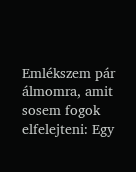Emlékszem pár álmomra, amit sosem fogok elfelejteni: Egy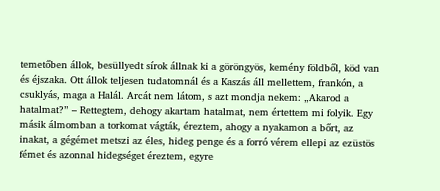temetőben állok, besüllyedt sírok állnak ki a göröngyös, kemény földből, köd van és éjszaka. Ott állok teljesen tudatomnál és a Kaszás áll mellettem, frankón, a csuklyás, maga a Halál. Arcát nem látom, s azt mondja nekem: „Akarod a hatalmat?” – Rettegtem, dehogy akartam hatalmat, nem értettem mi folyik. Egy másik álmomban a torkomat vágták, éreztem, ahogy a nyakamon a bőrt, az inakat, a gégémet metszi az éles, hideg penge és a forró vérem ellepi az ezüstös fémet és azonnal hidegséget éreztem, egyre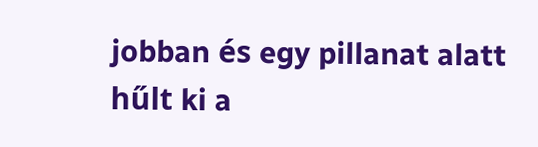jobban és egy pillanat alatt hűlt ki a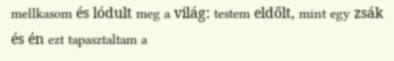mellkasom és lódult meg a világ: testem eldőlt, mint egy zsák és én ezt tapasztaltam a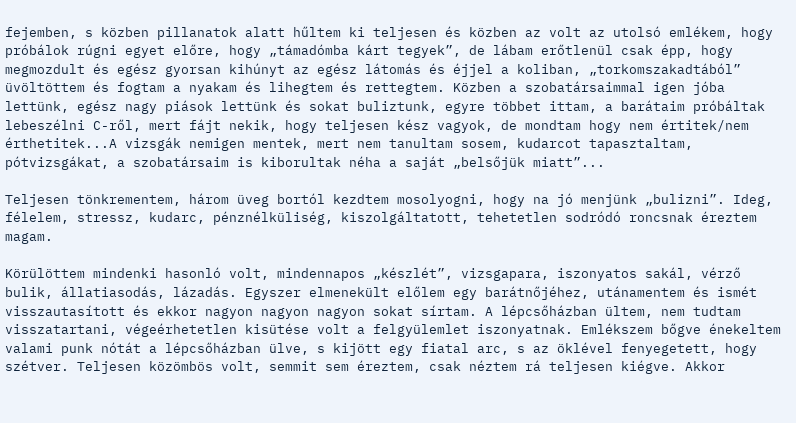fejemben, s közben pillanatok alatt hűltem ki teljesen és közben az volt az utolsó emlékem, hogy próbálok rúgni egyet előre, hogy „támadómba kárt tegyek”, de lábam erőtlenül csak épp, hogy megmozdult és egész gyorsan kihúnyt az egész látomás és éjjel a koliban, „torkomszakadtából” üvöltöttem és fogtam a nyakam és lihegtem és rettegtem. Közben a szobatársaimmal igen jóba lettünk, egész nagy piások lettünk és sokat buliztunk, egyre többet ittam, a barátaim próbáltak lebeszélni C-ről, mert fájt nekik, hogy teljesen kész vagyok, de mondtam hogy nem értitek/nem érthetitek...A vizsgák nemigen mentek, mert nem tanultam sosem, kudarcot tapasztaltam, pótvizsgákat, a szobatársaim is kiborultak néha a saját „belsőjük miatt”...

Teljesen tönkrementem, három üveg bortól kezdtem mosolyogni, hogy na jó menjünk „bulizni”. Ideg, félelem, stressz, kudarc, pénznélküliség, kiszolgáltatott, tehetetlen sodródó roncsnak éreztem magam.

Körülöttem mindenki hasonló volt, mindennapos „készlét”, vizsgapara, iszonyatos sakál, vérző bulik, állatiasodás, lázadás. Egyszer elmenekült előlem egy barátnőjéhez, utánamentem és ismét visszautasított és ekkor nagyon nagyon nagyon sokat sírtam. A lépcsőházban ültem, nem tudtam visszatartani, végeérhetetlen kisütése volt a felgyülemlet iszonyatnak. Emlékszem bőgve énekeltem valami punk nótát a lépcsőházban ülve, s kijött egy fiatal arc, s az öklével fenyegetett, hogy szétver. Teljesen közömbös volt, semmit sem éreztem, csak néztem rá teljesen kiégve. Akkor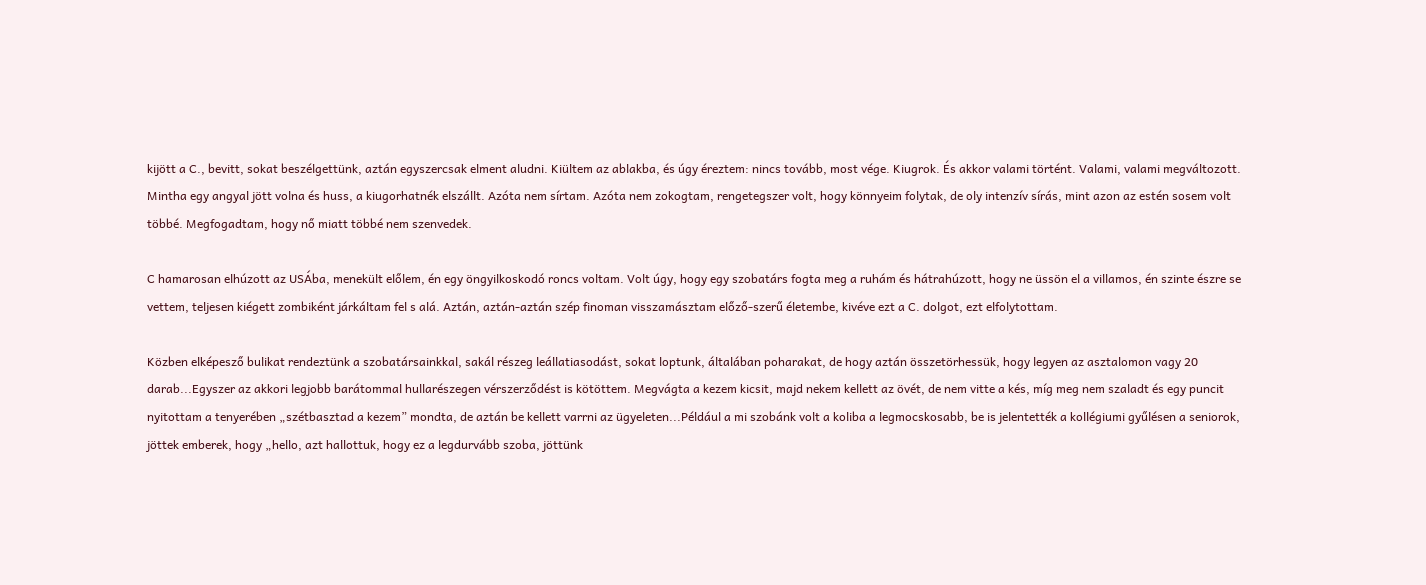kijött a C., bevitt, sokat beszélgettünk, aztán egyszercsak elment aludni. Kiültem az ablakba, és úgy éreztem: nincs tovább, most vége. Kiugrok. És akkor valami történt. Valami, valami megváltozott. Mintha egy angyal jött volna és huss, a kiugorhatnék elszállt. Azóta nem sírtam. Azóta nem zokogtam, rengetegszer volt, hogy könnyeim folytak, de oly intenzív sírás, mint azon az estén sosem volt többé. Megfogadtam, hogy nő miatt többé nem szenvedek.

C hamarosan elhúzott az USÁba, menekült előlem, én egy öngyilkoskodó roncs voltam. Volt úgy, hogy egy szobatárs fogta meg a ruhám és hátrahúzott, hogy ne üssön el a villamos, én szinte észre se vettem, teljesen kiégett zombiként járkáltam fel s alá. Aztán, aztán-aztán szép finoman visszamásztam előző-szerű életembe, kivéve ezt a C. dolgot, ezt elfolytottam.

Közben elképesző bulikat rendeztünk a szobatársainkkal, sakál részeg leállatiasodást, sokat loptunk, általában poharakat, de hogy aztán összetörhessük, hogy legyen az asztalomon vagy 20 darab...Egyszer az akkori legjobb barátommal hullarészegen vérszerződést is kötöttem. Megvágta a kezem kicsit, majd nekem kellett az övét, de nem vitte a kés, míg meg nem szaladt és egy puncit nyitottam a tenyerében „szétbasztad a kezem” mondta, de aztán be kellett varrni az ügyeleten...Például a mi szobánk volt a koliba a legmocskosabb, be is jelentették a kollégiumi gyűlésen a seniorok, jöttek emberek, hogy „hello, azt hallottuk, hogy ez a legdurvább szoba, jöttünk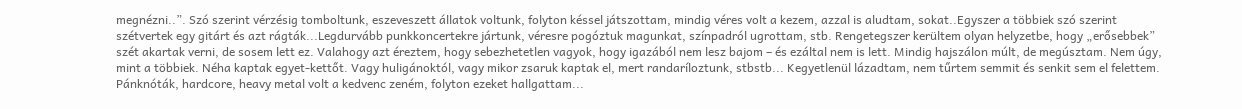megnézni..”. Szó szerint vérzésig tomboltunk, eszeveszett állatok voltunk, folyton késsel játszottam, mindig véres volt a kezem, azzal is aludtam, sokat..Egyszer a többiek szó szerint szétvertek egy gitárt és azt rágták...Legdurvább punkkoncertekre jártunk, véresre pogóztuk magunkat, színpadról ugrottam, stb. Rengetegszer kerültem olyan helyzetbe, hogy „erősebbek” szét akartak verni, de sosem lett ez. Valahogy azt éreztem, hogy sebezhetetlen vagyok, hogy igazából nem lesz bajom – és ezáltal nem is lett. Mindig hajszálon múlt, de megúsztam. Nem úgy, mint a többiek. Néha kaptak egyet-kettőt. Vagy huligánoktól, vagy mikor zsaruk kaptak el, mert randaríloztunk, stbstb... Kegyetlenül lázadtam, nem tűrtem semmit és senkit sem el felettem. Pánknóták, hardcore, heavy metal volt a kedvenc zeném, folyton ezeket hallgattam...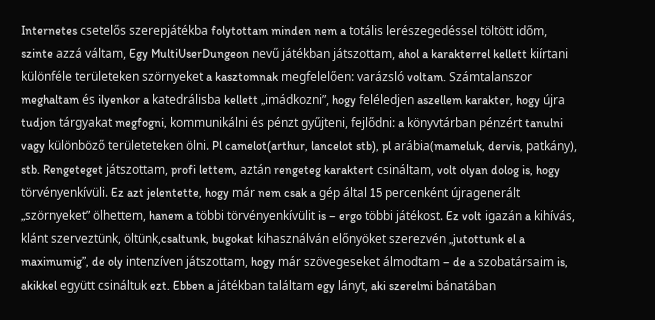Internetes csetelős szerepjátékba folytottam minden nem a totális lerészegedéssel töltött időm, szinte azzá váltam, Egy MultiUserDungeon nevű játékban játszottam, ahol a karakterrel kellett kiírtani különféle területeken szörnyeket a kasztomnak megfelelően: varázsló voltam. Számtalanszor meghaltam és ilyenkor a katedrálisba kellett „imádkozni”, hogy feléledjen aszellem karakter, hogy újra tudjon tárgyakat megfogni, kommunikálni és pénzt gyűjteni, fejlődni: a könyvtárban pénzért tanulni vagy különböző területeteken ölni. Pl camelot(arthur, lancelot stb), pl arábia(mameluk, dervis, patkány), stb. Rengeteget játszottam, profi lettem, aztán rengeteg karaktert csináltam, volt olyan dolog is, hogy törvényenkívüli. Ez azt jelentette, hogy már nem csak a gép által 15 percenként újragenerált „szörnyeket” ölhettem, hanem a többi törvényenkívülit is – ergo többi játékost. Ez volt igazán a kihívás, klánt szerveztünk, öltünk,csaltunk, bugokat kihasználván előnyöket szerezvén „jutottunk el a maximumig”, de oly intenzíven játszottam, hogy már szövegeseket álmodtam – de a szobatársaim is, akikkel együtt csináltuk ezt. Ebben a játékban találtam egy lányt, aki szerelmi bánatában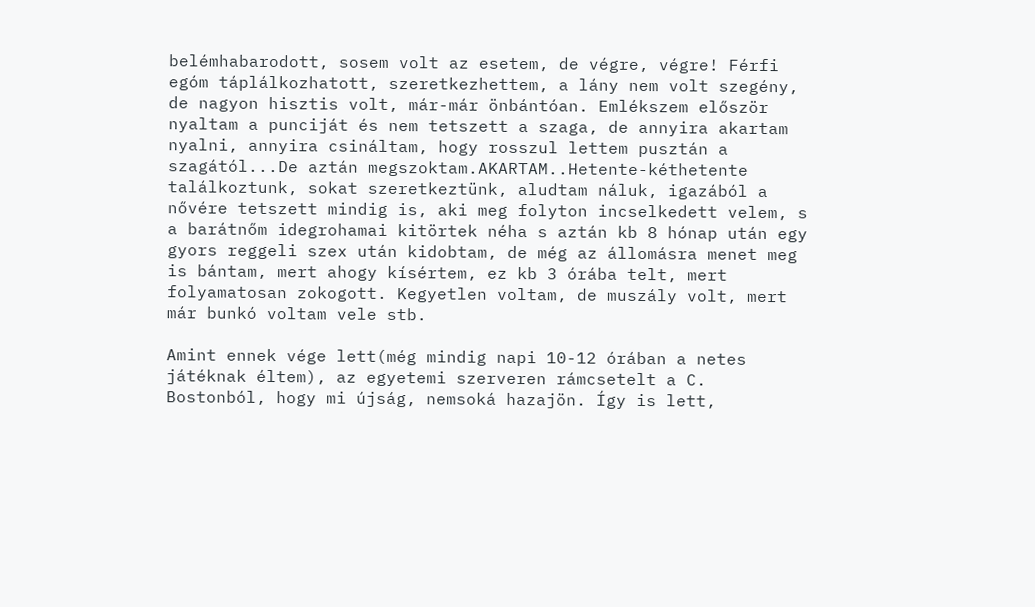belémhabarodott, sosem volt az esetem, de végre, végre! Férfi egóm táplálkozhatott, szeretkezhettem, a lány nem volt szegény, de nagyon hisztis volt, már-már önbántóan. Emlékszem először nyaltam a punciját és nem tetszett a szaga, de annyira akartam nyalni, annyira csináltam, hogy rosszul lettem pusztán a szagától...De aztán megszoktam.AKARTAM..Hetente-kéthetente találkoztunk, sokat szeretkeztünk, aludtam náluk, igazából a nővére tetszett mindig is, aki meg folyton incselkedett velem, s a barátnőm idegrohamai kitörtek néha s aztán kb 8 hónap után egy gyors reggeli szex után kidobtam, de még az állomásra menet meg is bántam, mert ahogy kísértem, ez kb 3 órába telt, mert folyamatosan zokogott. Kegyetlen voltam, de muszály volt, mert már bunkó voltam vele stb.

Amint ennek vége lett(még mindig napi 10-12 órában a netes játéknak éltem), az egyetemi szerveren rámcsetelt a C. Bostonból, hogy mi újság, nemsoká hazajön. Így is lett,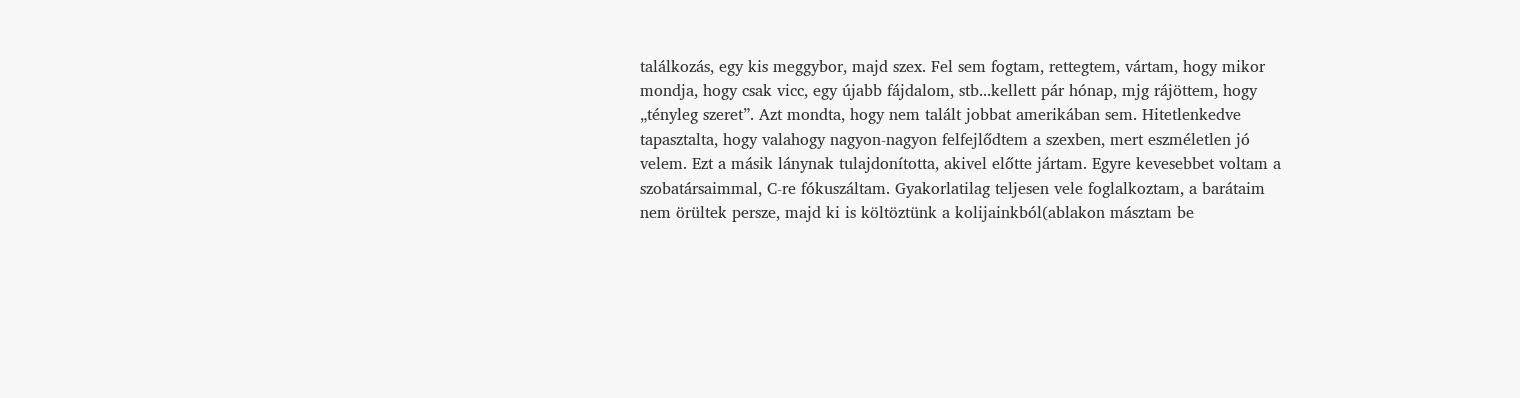találkozás, egy kis meggybor, majd szex. Fel sem fogtam, rettegtem, vártam, hogy mikor mondja, hogy csak vicc, egy újabb fájdalom, stb...kellett pár hónap, mjg rájöttem, hogy „tényleg szeret”. Azt mondta, hogy nem talált jobbat amerikában sem. Hitetlenkedve tapasztalta, hogy valahogy nagyon-nagyon felfejlődtem a szexben, mert eszméletlen jó velem. Ezt a másik lánynak tulajdonította, akivel előtte jártam. Egyre kevesebbet voltam a szobatársaimmal, C-re fókuszáltam. Gyakorlatilag teljesen vele foglalkoztam, a barátaim nem örültek persze, majd ki is költöztünk a kolijainkból(ablakon másztam be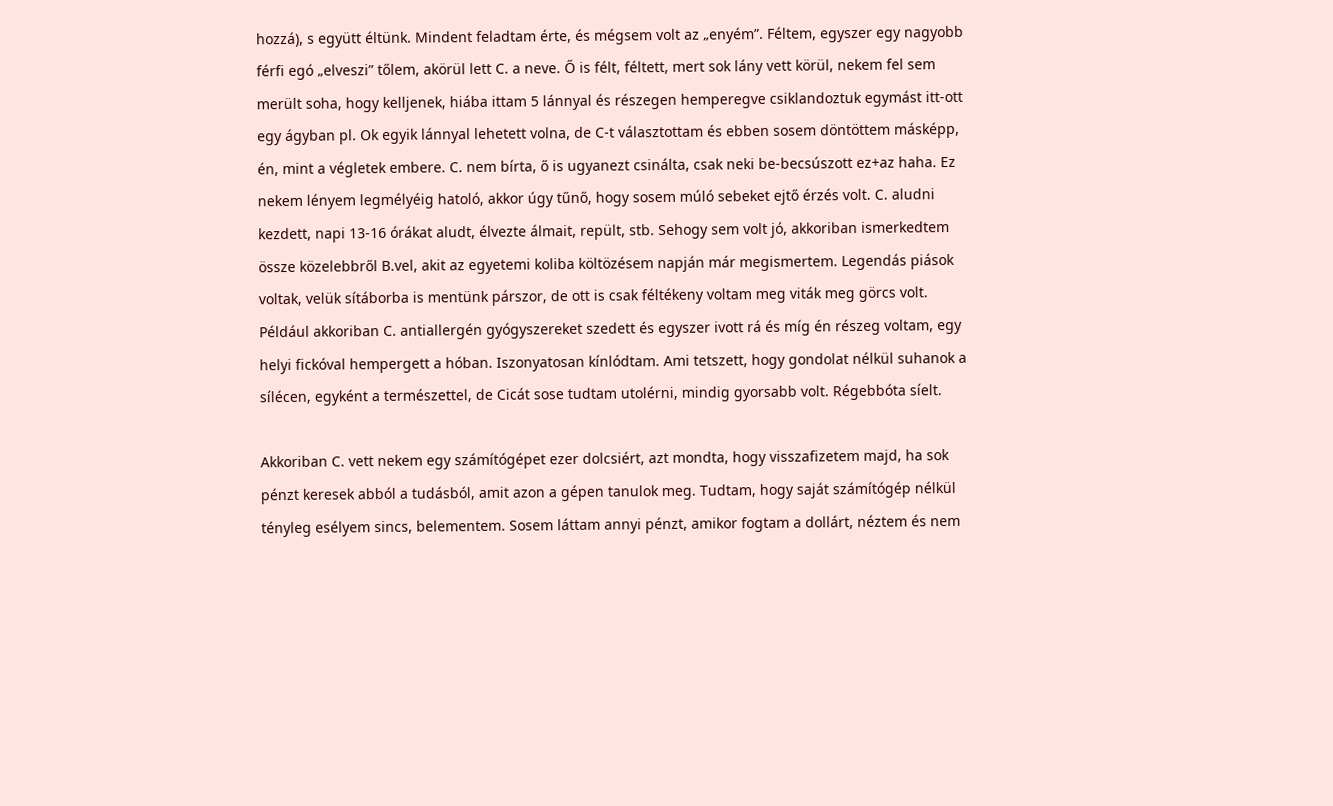hozzá), s együtt éltünk. Mindent feladtam érte, és mégsem volt az „enyém”. Féltem, egyszer egy nagyobb férfi egó „elveszi” tőlem, akörül lett C. a neve. Ő is félt, féltett, mert sok lány vett körül, nekem fel sem merült soha, hogy kelljenek, hiába ittam 5 lánnyal és részegen hemperegve csiklandoztuk egymást itt-ott egy ágyban pl. Ok egyik lánnyal lehetett volna, de C-t választottam és ebben sosem döntöttem másképp, én, mint a végletek embere. C. nem bírta, ő is ugyanezt csinálta, csak neki be-becsúszott ez+az haha. Ez nekem lényem legmélyéig hatoló, akkor úgy tűnő, hogy sosem múló sebeket ejtő érzés volt. C. aludni kezdett, napi 13-16 órákat aludt, élvezte álmait, repült, stb. Sehogy sem volt jó, akkoriban ismerkedtem össze közelebbről B.vel, akit az egyetemi koliba költözésem napján már megismertem. Legendás piások voltak, velük sítáborba is mentünk párszor, de ott is csak féltékeny voltam meg viták meg görcs volt. Például akkoriban C. antiallergén gyógyszereket szedett és egyszer ivott rá és míg én részeg voltam, egy helyi fickóval hempergett a hóban. Iszonyatosan kínlódtam. Ami tetszett, hogy gondolat nélkül suhanok a sílécen, egyként a természettel, de Cicát sose tudtam utolérni, mindig gyorsabb volt. Régebbóta síelt.

Akkoriban C. vett nekem egy számítógépet ezer dolcsiért, azt mondta, hogy visszafizetem majd, ha sok pénzt keresek abból a tudásból, amit azon a gépen tanulok meg. Tudtam, hogy saját számítógép nélkül tényleg esélyem sincs, belementem. Sosem láttam annyi pénzt, amikor fogtam a dollárt, néztem és nem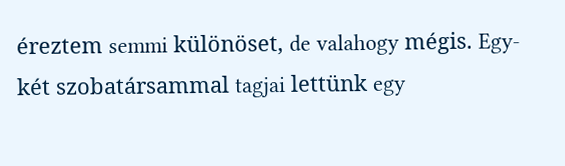éreztem semmi különöset, de valahogy mégis. Egy-két szobatársammal tagjai lettünk egy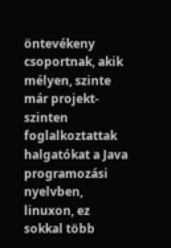öntevékeny csoportnak, akik mélyen, szinte már projekt-szinten foglalkoztattak halgatókat a Java programozási nyelvben, linuxon, ez sokkal több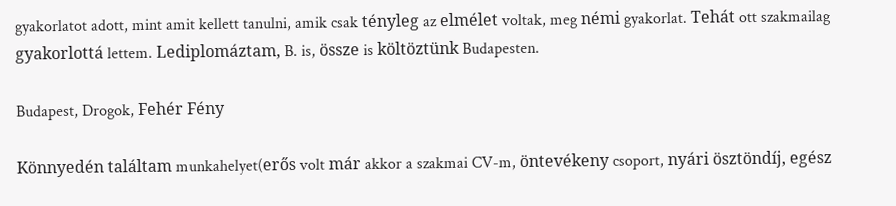gyakorlatot adott, mint amit kellett tanulni, amik csak tényleg az elmélet voltak, meg némi gyakorlat. Tehát ott szakmailag gyakorlottá lettem. Lediplomáztam, B. is, össze is költöztünk Budapesten.

Budapest, Drogok, Fehér Fény

Könnyedén találtam munkahelyet(erős volt már akkor a szakmai CV-m, öntevékeny csoport, nyári ösztöndíj, egész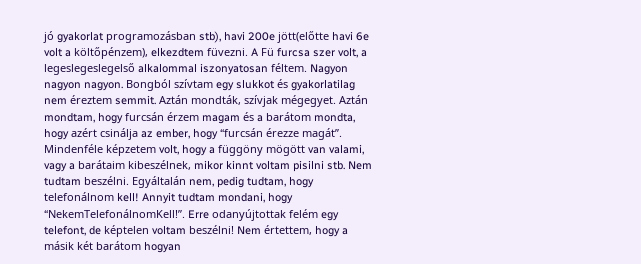jó gyakorlat programozásban stb), havi 200e jött(előtte havi 6e volt a költőpénzem), elkezdtem füvezni. A Fü furcsa szer volt, a legeslegeslegelső alkalommal iszonyatosan féltem. Nagyon nagyon nagyon. Bongból szívtam egy slukkot és gyakorlatilag nem éreztem semmit. Aztán mondták, szívjak mégegyet. Aztán mondtam, hogy furcsán érzem magam és a barátom mondta, hogy azért csinálja az ember, hogy “furcsán érezze magát”. Mindenféle képzetem volt, hogy a függöny mögött van valami, vagy a barátaim kibeszélnek, mikor kinnt voltam pisilni stb. Nem tudtam beszélni. Egyáltalán nem, pedig tudtam, hogy telefonálnom kell! Annyit tudtam mondani, hogy “NekemTelefonálnomKell!”. Erre odanyújtottak felém egy telefont, de képtelen voltam beszélni! Nem értettem, hogy a másik két barátom hogyan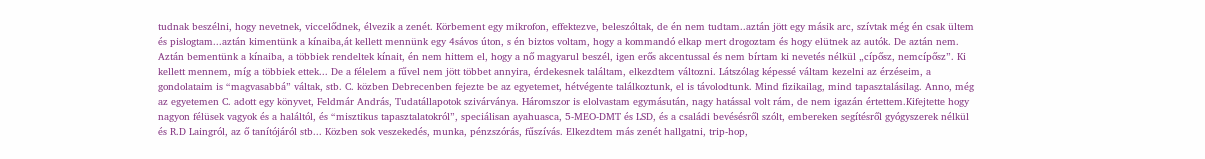tudnak beszélni, hogy nevetnek, viccelődnek, élvezik a zenét. Körbement egy mikrofon, effektezve, beleszóltak, de én nem tudtam..aztán jött egy másik arc, szívtak még én csak ültem és pislogtam...aztán kimentünk a kínaiba,át kellett mennünk egy 4sávos úton, s én biztos voltam, hogy a kommandó elkap mert drogoztam és hogy elütnek az autók. De aztán nem. Aztán bementünk a kínaiba, a többiek rendeltek kínait, én nem hittem el, hogy a nő magyarul beszél, igen erős akcentussal és nem bírtam ki nevetés nélkül „cípősz, nemcípősz”. Ki kellett mennem, míg a többiek ettek... De a félelem a fűvel nem jött többet annyira, érdekesnek találtam, elkezdtem változni. Látszólag képessé váltam kezelni az érzéseim, a gondolataim is “magvasabbá” váltak, stb. C. közben Debrecenben fejezte be az egyetemet, hétvégente találkoztunk, el is távolodtunk. Mind fizikailag, mind tapasztalásilag. Anno, még az egyetemen C. adott egy könyvet, Feldmár András, Tudatállapotok szivárványa. Háromszor is elolvastam egymásután, nagy hatással volt rám, de nem igazán értettem.Kifejtette hogy nagyon félüsek vagyok és a haláltól, és “misztikus tapasztalatokról”, speciálisan ayahuasca, 5-MEO-DMT és LSD, és a családi bevésésről szólt, embereken segítésről gyógyszerek nélkül és R.D Laingról, az ő tanítójáról stb... Közben sok veszekedés, munka, pénzszórás, fűszívás. Elkezdtem más zenét hallgatni, trip-hop,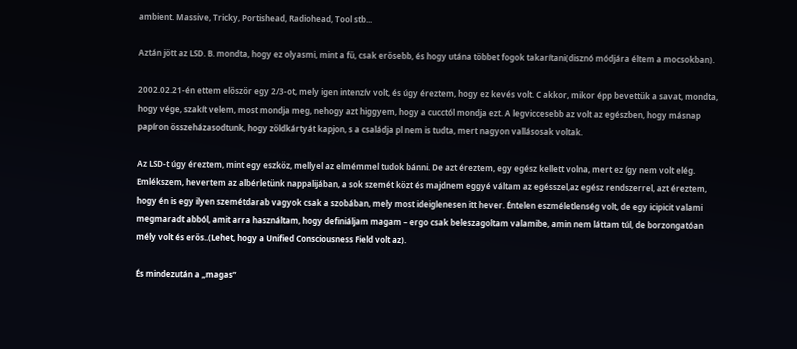ambient. Massive, Tricky, Portishead, Radiohead, Tool stb...

Aztán jött az LSD. B. mondta, hogy ez olyasmi, mint a fű, csak erősebb, és hogy utána többet fogok takarítani(disznó módjára éltem a mocsokban).

2002.02.21-én ettem először egy 2/3-ot, mely igen intenzív volt, és úgy éreztem, hogy ez kevés volt. C akkor, mikor épp bevettük a savat, mondta, hogy vége, szakít velem, most mondja meg, nehogy azt higgyem, hogy a cucctól mondja ezt. A legviccesebb az volt az egészben, hogy másnap papíron összeházasodtunk, hogy zöldkártyát kapjon, s a családja pl nem is tudta, mert nagyon vallásosak voltak.

Az LSD-t úgy éreztem, mint egy eszköz, mellyel az elmémmel tudok bánni. De azt éreztem, egy egész kellett volna, mert ez így nem volt elég. Emlékszem, hevertem az albérletünk nappalijában, a sok szemét közt és majdnem eggyé váltam az egésszel,az egész rendszerrel, azt éreztem, hogy én is egy ilyen szemétdarab vagyok csak a szobában, mely most ideiglenesen itt hever. Éntelen eszméletlenség volt, de egy icipicit valami megmaradt abból, amit arra használtam, hogy definiáljam magam – ergo csak beleszagoltam valamibe, amin nem láttam túl, de borzongatóan mély volt és erős..(Lehet, hogy a Unified Consciousness Field volt az).

És mindezután a „magas”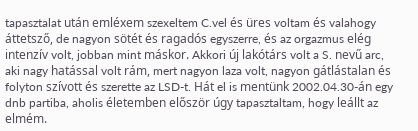tapasztalat után emléxem szexeltem C.vel és üres voltam és valahogy áttetsző, de nagyon sötét és ragadós egyszerre, és az orgazmus elég intenzív volt, jobban mint máskor. Akkori új lakótárs volt a S. nevű arc, aki nagy hatással volt rám, mert nagyon laza volt, nagyon gátlástalan és folyton szívott és szerette az LSD-t. Hát el is mentünk 2002.04.30-án egy dnb partiba, aholis életemben először úgy tapasztaltam, hogy leállt az elmém.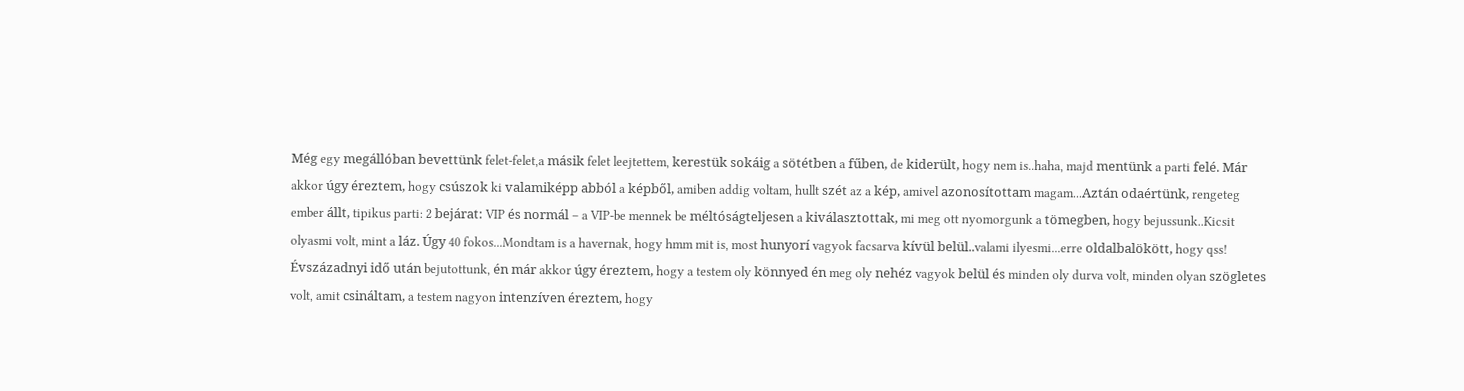Még egy megállóban bevettünk felet-felet,a másik felet leejtettem, kerestük sokáig a sötétben a fűben, de kiderült, hogy nem is..haha, majd mentünk a parti felé. Már akkor úgy éreztem, hogy csúszok ki valamiképp abból a képből, amiben addig voltam, hullt szét az a kép, amivel azonosítottam magam...Aztán odaértünk, rengeteg ember állt, tipikus parti: 2 bejárat: VIP és normál – a VIP-be mennek be méltóságteljesen a kiválasztottak, mi meg ott nyomorgunk a tömegben, hogy bejussunk..Kicsit olyasmi volt, mint a láz. Úgy 40 fokos...Mondtam is a havernak, hogy hmm mit is, most hunyorí vagyok facsarva kívül belül..valami ilyesmi...erre oldalbalökött, hogy qss! Évszázadnyi idő után bejutottunk, én már akkor úgy éreztem, hogy a testem oly könnyed én meg oly nehéz vagyok belül és minden oly durva volt, minden olyan szögletes volt, amit csináltam, a testem nagyon intenzíven éreztem, hogy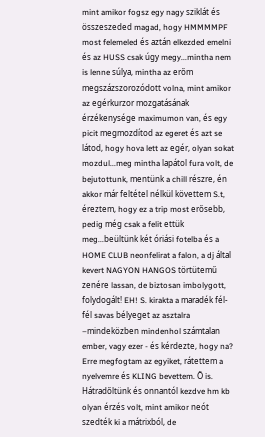mint amikor fogsz egy nagy sziklát és összeszeded magad, hogy HMMMMPF most felemeled és aztán elkezded emelni és az HUSS csak úgy megy...mintha nem is lenne súlya, mintha az erőm megszázszorozódott volna, mint amikor az egérkurzor mozgatásának érzékenysége maximumon van, és egy picit megmozdítod az egeret és azt se látod, hogy hova lett az egér, olyan sokat mozdul...meg mintha lapátol fura volt, de bejutottunk, mentünk a chill részre, én akkor már feltétel nélkül követtem S.t, éreztem, hogy ez a trip most erősebb, pedig még csak a felit ettük meg...beültünk két óriási fotelba és a HOME CLUB neonfelirat a falon, a dj által kevert NAGYON HANGOS törtütemű zenére lassan, de biztosan imbolygott, folydogált! EH! S. kirakta a maradék fél-fél savas bélyeget az asztalra –mindeközben mindenhol számtalan ember, vagy ezer - és kérdezte, hogy na? Erre megfogtam az egyiket, rátettem a nyelvemre és KLING bevettem. Ő is. Hátradőltünk és onnantól kezdve hm kb olyan érzés volt, mint amikor neót szedték ki a mátrixból, de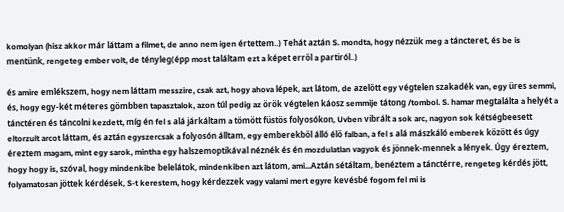komolyan (hisz akkor már láttam a filmet, de anno nem igen értettem..) Tehát aztán S. mondta, hogy nézzük meg a táncteret, és be is mentünk, rengeteg ember volt, de tényleg(épp most találtam ezt a képet erről a partiról..)

és amire emlékszem, hogy nem láttam messzire, csak azt, hogy ahova lépek, azt látom, de azelőtt egy végtelen szakadék van, egy üres semmi, és, hogy egy-két méteres gömbben tapasztalok, azon túl pedig az örök végtelen káosz semmije tátong /tombol. S. hamar megtalálta a helyét a tánctéren és táncolni kezdett, míg én fel s alá járkáltam a tömött füstös folyosókon, Uvben vibrált a sok arc, nagyon sok kétségbeesett eltorzult arcot láttam, és aztán egyszercsak a folyosón álltam, egy emberekből álló élő falban, a fel s alá mászkáló emberek között és úgy éreztem magam, mint egy sarok, mintha egy halszemoptikával néznék és én mozdulatlan vagyok és jönnek-mennek a lények. Úgy éreztem, hogy hogy is, szóval, hogy mindenkibe belelátok, mindenkiben azt látom, ami...Aztán sétáltam, benéztem a tánctérre, rengeteg kérdés jött, folyamatosan jöttek kérdések, S-t kerestem, hogy kérdezzek vagy valami mert egyre kevésbé fogom fel mi is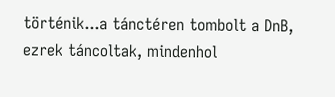történik...a tánctéren tombolt a DnB, ezrek táncoltak, mindenhol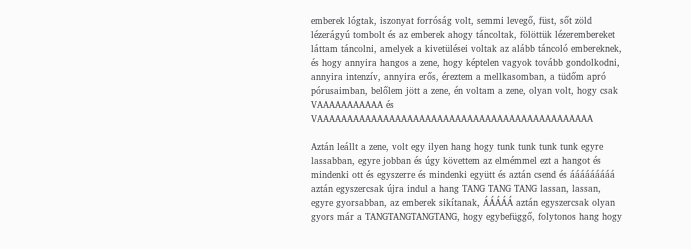emberek lógtak, iszonyat forróság volt, semmi levegő, füst, sőt zöld lézerágyú tombolt és az emberek ahogy táncoltak, fölöttük lézerembereket láttam táncolni, amelyek a kivetülései voltak az alább táncoló embereknek, és hogy annyira hangos a zene, hogy képtelen vagyok tovább gondolkodni, annyira intenzív, annyira erős, éreztem a mellkasomban, a tüdőm apró pórusaimban, belőlem jött a zene, én voltam a zene, olyan volt, hogy csak VAAAAAAAAAAA és VAAAAAAAAAAAAAAAAAAAAAAAAAAAAAAAAAAAAAAAAAAAAAA

Aztán leállt a zene, volt egy ilyen hang hogy tunk tunk tunk tunk egyre lassabban, egyre jobban és úgy követtem az elmémmel ezt a hangot és mindenki ott és egyszerre és mindenki együtt és aztán csend és ááááááááá aztán egyszercsak újra indul a hang TANG TANG TANG lassan, lassan, egyre gyorsabban, az emberek sikítanak, ÁÁÁÁÁ aztán egyszercsak olyan gyors már a TANGTANGTANGTANG, hogy egybefüggő, folytonos hang hogy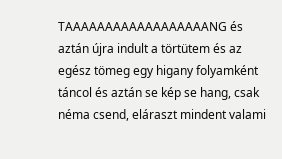TAAAAAAAAAAAAAAAAAANG és aztán újra indult a törtütem és az egész tömeg egy higany folyamként táncol és aztán se kép se hang, csak néma csend, eláraszt mindent valami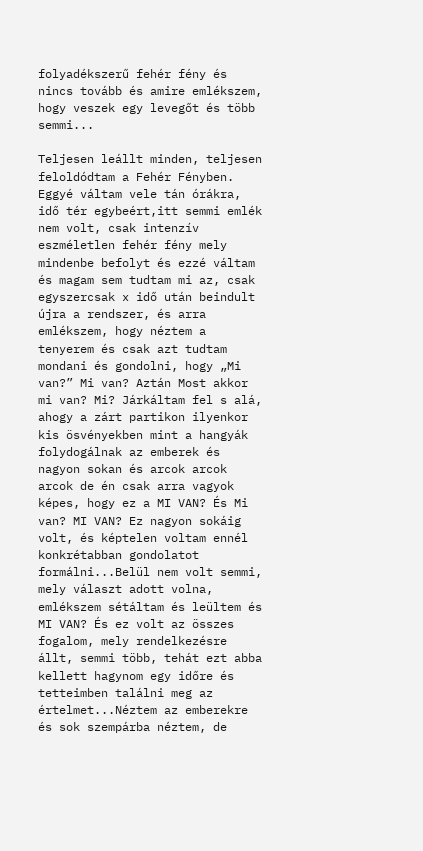folyadékszerű fehér fény és nincs tovább és amire emlékszem, hogy veszek egy levegőt és több semmi...

Teljesen leállt minden, teljesen feloldódtam a Fehér Fényben. Eggyé váltam vele tán órákra, idő tér egybeért,itt semmi emlék nem volt, csak intenzív eszméletlen fehér fény mely mindenbe befolyt és ezzé váltam és magam sem tudtam mi az, csak egyszercsak x idő után beindult újra a rendszer, és arra emlékszem, hogy néztem a tenyerem és csak azt tudtam mondani és gondolni, hogy „Mi van?” Mi van? Aztán Most akkor mi van? Mi? Járkáltam fel s alá, ahogy a zárt partikon ilyenkor kis ösvényekben mint a hangyák folydogálnak az emberek és nagyon sokan és arcok arcok arcok de én csak arra vagyok képes, hogy ez a MI VAN? És Mi van? MI VAN? Ez nagyon sokáig volt, és képtelen voltam ennél konkrétabban gondolatot formálni...Belül nem volt semmi, mely választ adott volna, emlékszem sétáltam és leültem és MI VAN? És ez volt az összes fogalom, mely rendelkezésre állt, semmi több, tehát ezt abba kellett hagynom egy időre és tetteimben találni meg az értelmet...Néztem az emberekre és sok szempárba néztem, de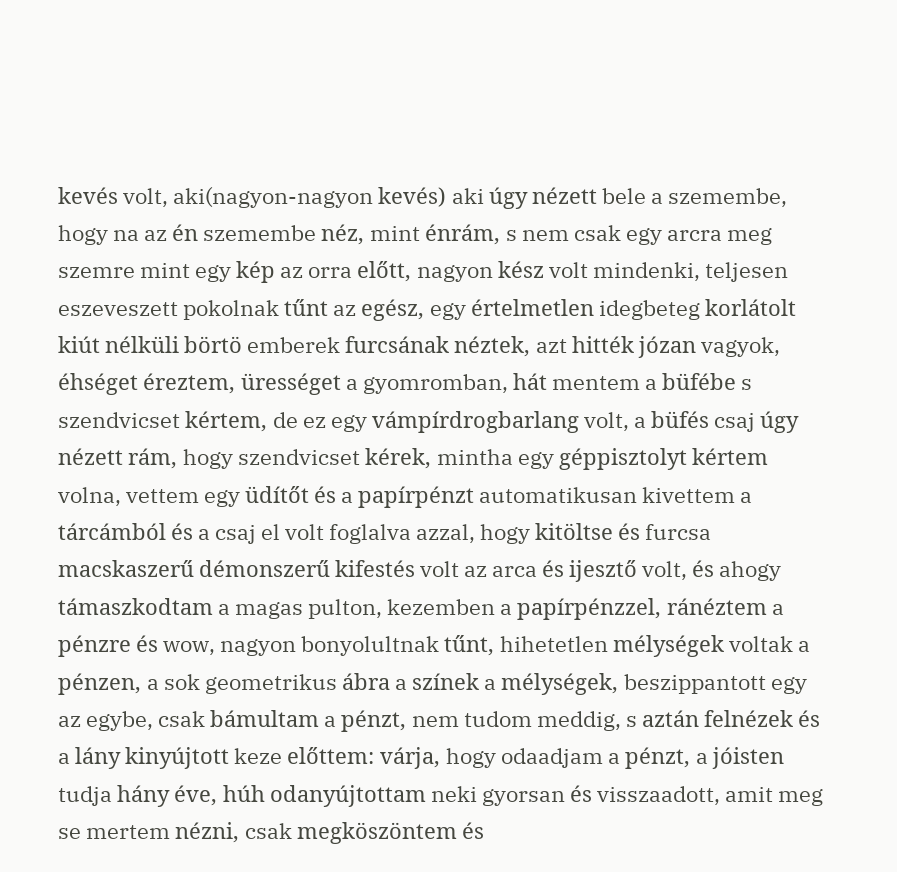kevés volt, aki(nagyon-nagyon kevés) aki úgy nézett bele a szemembe, hogy na az én szemembe néz, mint énrám, s nem csak egy arcra meg szemre mint egy kép az orra előtt, nagyon kész volt mindenki, teljesen eszeveszett pokolnak tűnt az egész, egy értelmetlen idegbeteg korlátolt kiút nélküli börtö emberek furcsának néztek, azt hitték józan vagyok, éhséget éreztem, ürességet a gyomromban, hát mentem a büfébe s szendvicset kértem, de ez egy vámpírdrogbarlang volt, a büfés csaj úgy nézett rám, hogy szendvicset kérek, mintha egy géppisztolyt kértem volna, vettem egy üdítőt és a papírpénzt automatikusan kivettem a tárcámból és a csaj el volt foglalva azzal, hogy kitöltse és furcsa macskaszerű démonszerű kifestés volt az arca és ijesztő volt, és ahogy támaszkodtam a magas pulton, kezemben a papírpénzzel, ránéztem a pénzre és wow, nagyon bonyolultnak tűnt, hihetetlen mélységek voltak a pénzen, a sok geometrikus ábra a színek a mélységek, beszippantott egy az egybe, csak bámultam a pénzt, nem tudom meddig, s aztán felnézek és a lány kinyújtott keze előttem: várja, hogy odaadjam a pénzt, a jóisten tudja hány éve, húh odanyújtottam neki gyorsan és visszaadott, amit meg se mertem nézni, csak megköszöntem és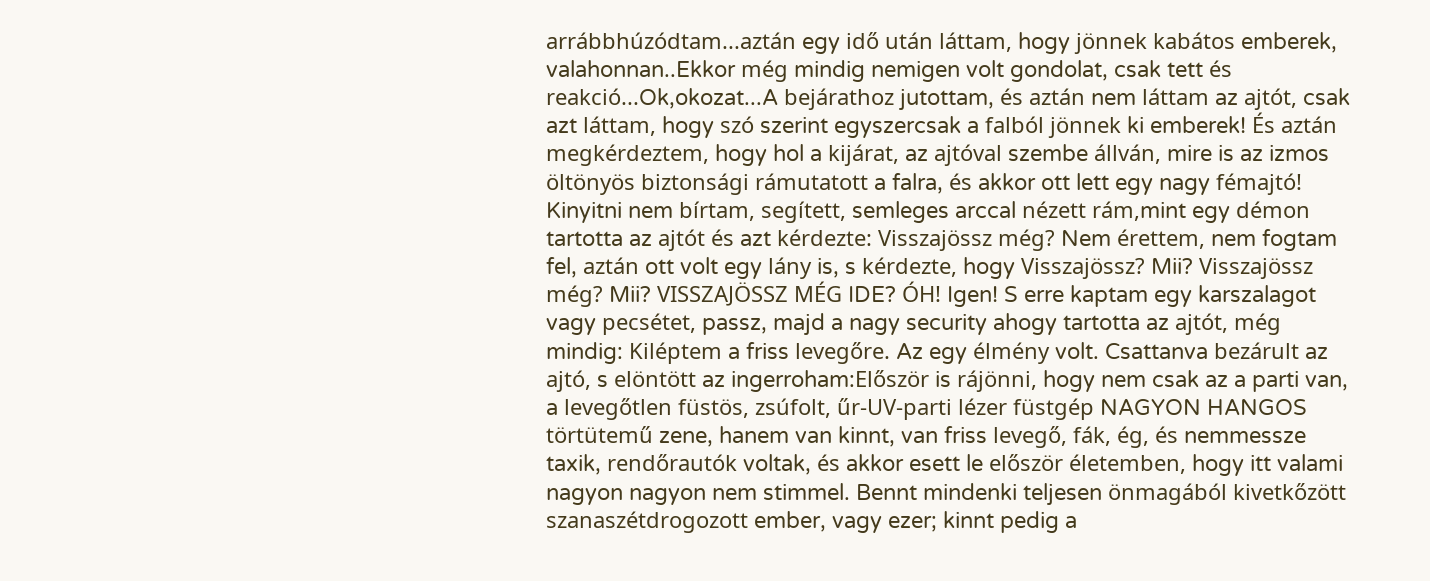arrábbhúzódtam...aztán egy idő után láttam, hogy jönnek kabátos emberek, valahonnan..Ekkor még mindig nemigen volt gondolat, csak tett és reakció...Ok,okozat...A bejárathoz jutottam, és aztán nem láttam az ajtót, csak azt láttam, hogy szó szerint egyszercsak a falból jönnek ki emberek! És aztán megkérdeztem, hogy hol a kijárat, az ajtóval szembe állván, mire is az izmos öltönyös biztonsági rámutatott a falra, és akkor ott lett egy nagy fémajtó! Kinyitni nem bírtam, segített, semleges arccal nézett rám,mint egy démon tartotta az ajtót és azt kérdezte: Visszajössz még? Nem érettem, nem fogtam fel, aztán ott volt egy lány is, s kérdezte, hogy Visszajössz? Mii? Visszajössz még? Mii? VISSZAJÖSSZ MÉG IDE? ÓH! Igen! S erre kaptam egy karszalagot vagy pecsétet, passz, majd a nagy security ahogy tartotta az ajtót, még mindig: Kiléptem a friss levegőre. Az egy élmény volt. Csattanva bezárult az ajtó, s elöntött az ingerroham:Először is rájönni, hogy nem csak az a parti van, a levegőtlen füstös, zsúfolt, űr-UV-parti lézer füstgép NAGYON HANGOS törtütemű zene, hanem van kinnt, van friss levegő, fák, ég, és nemmessze taxik, rendőrautók voltak, és akkor esett le először életemben, hogy itt valami nagyon nagyon nem stimmel. Bennt mindenki teljesen önmagából kivetkőzött szanaszétdrogozott ember, vagy ezer; kinnt pedig a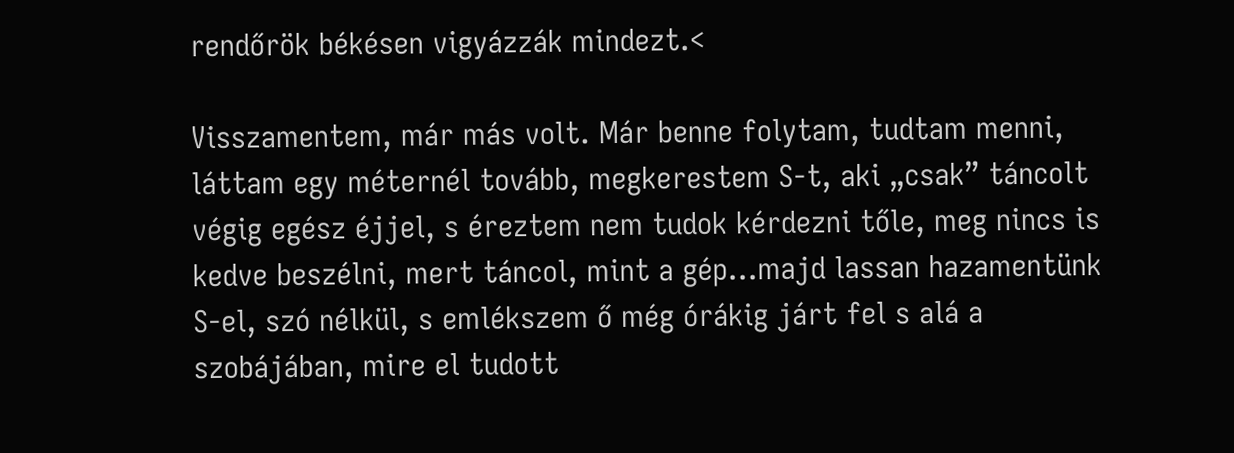rendőrök békésen vigyázzák mindezt.<

Visszamentem, már más volt. Már benne folytam, tudtam menni, láttam egy méternél tovább, megkerestem S-t, aki „csak” táncolt végig egész éjjel, s éreztem nem tudok kérdezni tőle, meg nincs is kedve beszélni, mert táncol, mint a gép...majd lassan hazamentünk S-el, szó nélkül, s emlékszem ő még órákig járt fel s alá a szobájában, mire el tudott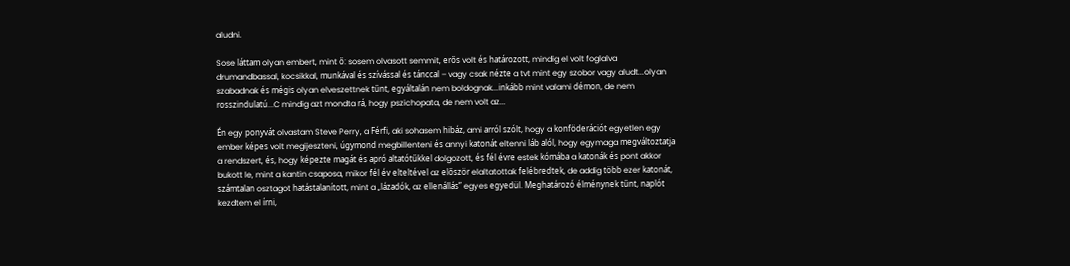aludni.

Sose láttam olyan embert, mint ő: sosem olvasott semmit, erős volt és határozott, mindig el volt foglalva drumandbassal, kocsikkal, munkával és szívással és tánccal – vagy csak nézte a tvt mint egy szobor vagy aludt...olyan szabadnak és mégis olyan elveszettnek tűnt, egyáltalán nem boldognak...inkább mint valami démon, de nem rosszindulatú...C mindig azt mondta rá, hogy pszichopata, de nem volt az...

Én egy ponyvát olvastam Steve Perry, a Férfi, aki sohasem hibáz, ami arról szólt, hogy a konföderációt egyetlen egy ember képes volt megijeszteni, úgymond megbillenteni és annyi katonát eltenni láb alól, hogy egymaga megváltoztatja a rendszert, és, hogy képezte magát és apró altatótűkkel dolgozott, és fél évre estek kómába a katonák és pont akkor bukott le, mint a kantin csaposa, mikor fél év elteltével az először elaltatottak felébredtek, de addig több ezer katonát, számtalan osztagot hatástalanított, mint a „lázadók, az ellenállás” egyes egyedül. Meghatározó élménynek tűnt, naplót kezdtem el írni,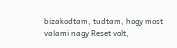bizakodtam, tudtam, hogy most valami nagy Reset volt,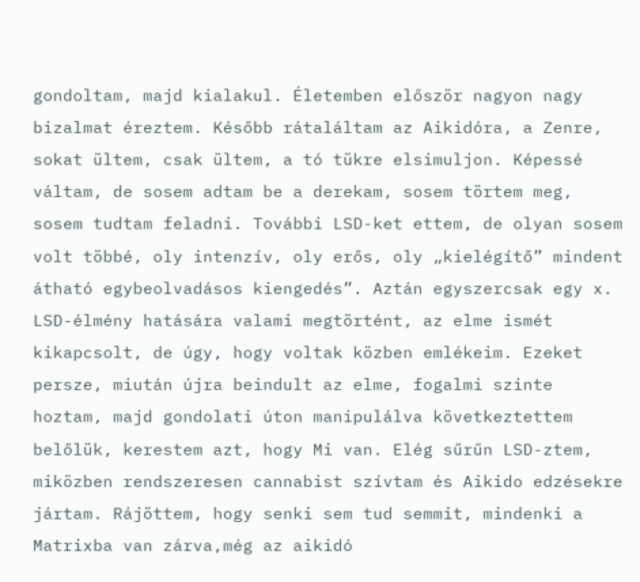gondoltam, majd kialakul. Életemben először nagyon nagy bizalmat éreztem. Később rátaláltam az Aikidóra, a Zenre, sokat ültem, csak ültem, a tó tükre elsimuljon. Képessé váltam, de sosem adtam be a derekam, sosem törtem meg, sosem tudtam feladni. További LSD-ket ettem, de olyan sosem volt többé, oly intenzív, oly erős, oly „kielégítő” mindent átható egybeolvadásos kiengedés”. Aztán egyszercsak egy x. LSD-élmény hatására valami megtörtént, az elme ismét kikapcsolt, de úgy, hogy voltak közben emlékeim. Ezeket persze, miután újra beindult az elme, fogalmi szinte hoztam, majd gondolati úton manipulálva következtettem belőlük, kerestem azt, hogy Mi van. Elég sűrűn LSD-ztem, miközben rendszeresen cannabist szívtam és Aikido edzésekre jártam. Rájöttem, hogy senki sem tud semmit, mindenki a Matrixba van zárva,még az aikidó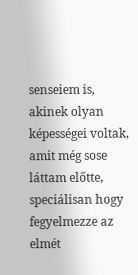senseiem is, akinek olyan képességei voltak, amit még sose láttam előtte, speciálisan hogy fegyelmezze az elmét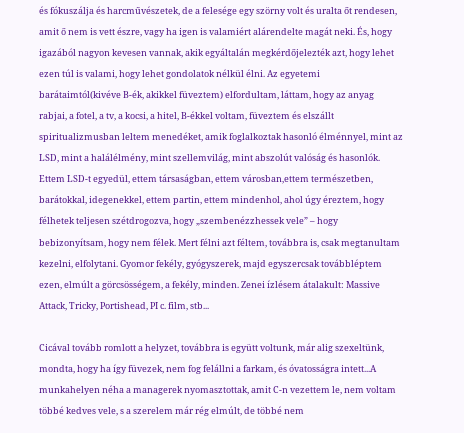és fókuszálja és harcművészetek, de a felesége egy szörny volt és uralta őt rendesen, amit ő nem is vett észre, vagy ha igen is valamiért alárendelte magát neki. És, hogy igazából nagyon kevesen vannak, akik egyáltalán megkérdőjelezték azt, hogy lehet ezen túl is valami, hogy lehet gondolatok nélkül élni. Az egyetemi barátaimtól(kivéve B-ék, akikkel füveztem) elfordultam, láttam, hogy az anyag rabjai, a fotel, a tv, a kocsi, a hitel, B-ékkel voltam, füveztem és elszállt spiritualizmusban leltem menedéket, amik foglalkoztak hasonló élménnyel, mint az LSD, mint a halálélmény, mint szellemvilág, mint abszolút valóság és hasonlók. Ettem LSD-t egyedül, ettem társaságban, ettem városban,ettem természetben, barátokkal, idegenekkel, ettem partin, ettem mindenhol, ahol úgy éreztem, hogy félhetek teljesen szétdrogozva, hogy „szembenézzhessek vele” – hogy bebizonyítsam, hogy nem félek. Mert félni azt féltem, továbbra is, csak megtanultam kezelni, elfolytani. Gyomor fekély, gyógyszerek, majd egyszercsak továbbléptem ezen, elmúlt a görcsösségem, a fekély, minden. Zenei ízlésem átalakult: Massive Attack, Tricky, Portishead, PI c. film, stb...

Cicával tovább romlott a helyzet, továbbra is együtt voltunk, már alig szexeltünk, mondta, hogy ha így füvezek, nem fog felállni a farkam, és óvatosságra intett...A munkahelyen néha a managerek nyomasztottak, amit C-n vezettem le, nem voltam többé kedves vele, s a szerelem már rég elmúlt, de többé nem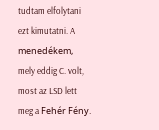tudtam elfolytani ezt kimutatni. A menedékem, mely eddig C. volt, most az LSD lett meg a Fehér Fény.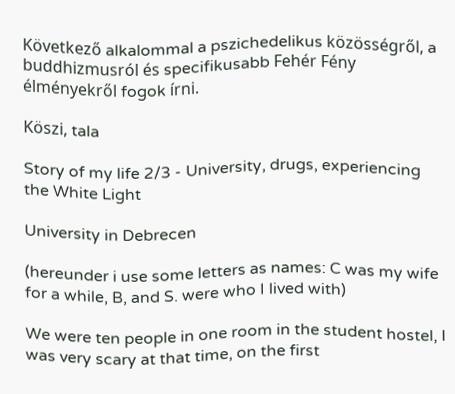Következő alkalommal a pszichedelikus közösségről, a buddhizmusról és specifikusabb Fehér Fény élményekről fogok írni.

Köszi, tala

Story of my life 2/3 - University, drugs, experiencing the White Light

University in Debrecen

(hereunder i use some letters as names: C was my wife for a while, B, and S. were who I lived with)

We were ten people in one room in the student hostel, I was very scary at that time, on the first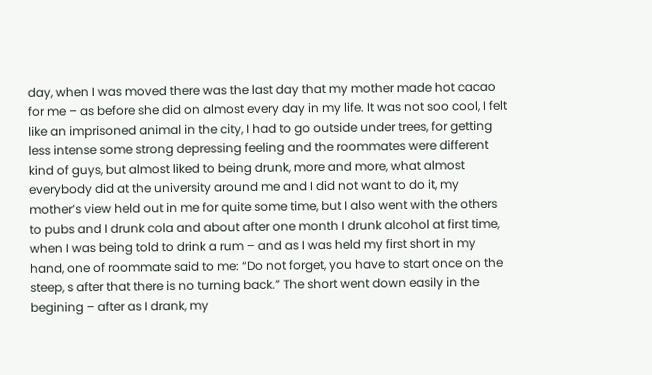day, when I was moved there was the last day that my mother made hot cacao for me – as before she did on almost every day in my life. It was not soo cool, I felt like an imprisoned animal in the city, I had to go outside under trees, for getting less intense some strong depressing feeling and the roommates were different kind of guys, but almost liked to being drunk, more and more, what almost everybody did at the university around me and I did not want to do it, my mother’s view held out in me for quite some time, but I also went with the others to pubs and I drunk cola and about after one month I drunk alcohol at first time, when I was being told to drink a rum – and as I was held my first short in my hand, one of roommate said to me: “Do not forget, you have to start once on the steep, s after that there is no turning back.” The short went down easily in the begining – after as I drank, my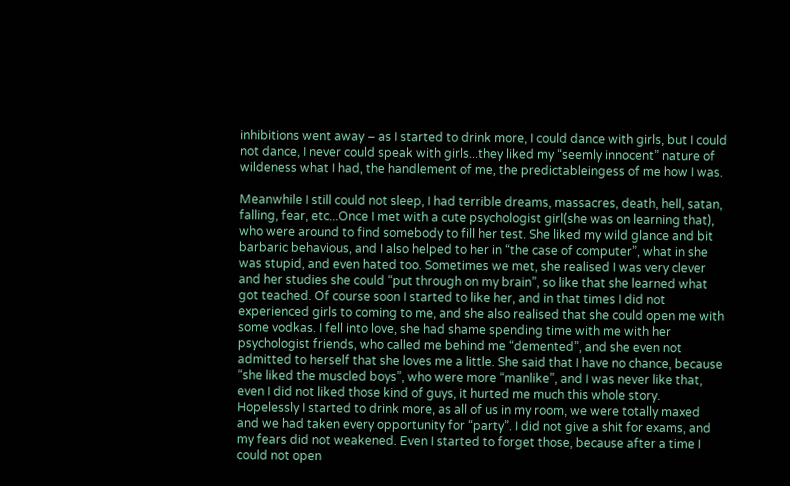inhibitions went away – as I started to drink more, I could dance with girls, but I could not dance, I never could speak with girls...they liked my “seemly innocent” nature of wildeness what I had, the handlement of me, the predictableingess of me how I was.

Meanwhile I still could not sleep, I had terrible dreams, massacres, death, hell, satan, falling, fear, etc...Once I met with a cute psychologist girl(she was on learning that), who were around to find somebody to fill her test. She liked my wild glance and bit barbaric behavious, and I also helped to her in “the case of computer”, what in she was stupid, and even hated too. Sometimes we met, she realised I was very clever and her studies she could “put through on my brain”, so like that she learned what got teached. Of course soon I started to like her, and in that times I did not experienced girls to coming to me, and she also realised that she could open me with some vodkas. I fell into love, she had shame spending time with me with her psychologist friends, who called me behind me “demented”, and she even not admitted to herself that she loves me a little. She said that I have no chance, because “she liked the muscled boys”, who were more “manlike”, and I was never like that, even I did not liked those kind of guys, it hurted me much this whole story. Hopelessly I started to drink more, as all of us in my room, we were totally maxed and we had taken every opportunity for “party”. I did not give a shit for exams, and my fears did not weakened. Even I started to forget those, because after a time I could not open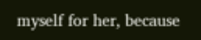myself for her, because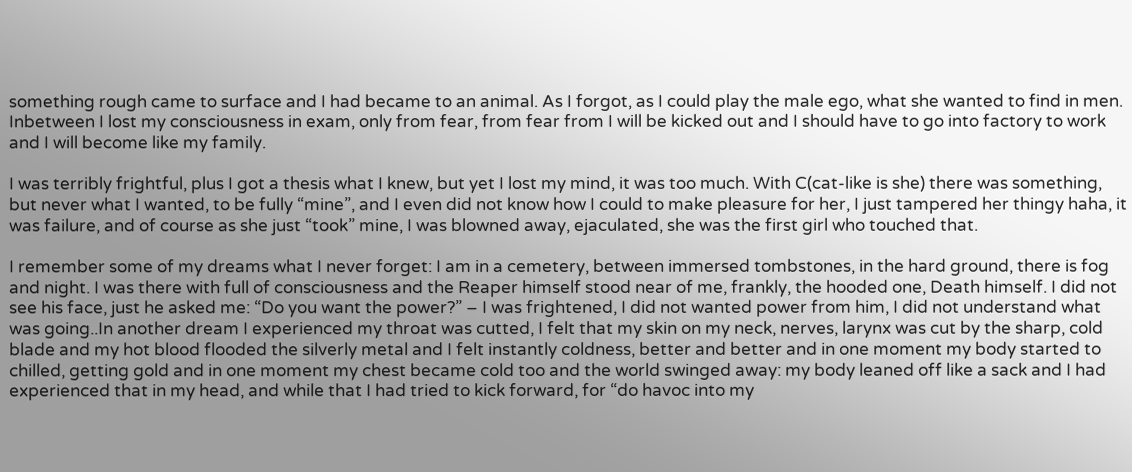something rough came to surface and I had became to an animal. As I forgot, as I could play the male ego, what she wanted to find in men. Inbetween I lost my consciousness in exam, only from fear, from fear from I will be kicked out and I should have to go into factory to work and I will become like my family.

I was terribly frightful, plus I got a thesis what I knew, but yet I lost my mind, it was too much. With C(cat-like is she) there was something, but never what I wanted, to be fully “mine”, and I even did not know how I could to make pleasure for her, I just tampered her thingy haha, it was failure, and of course as she just “took” mine, I was blowned away, ejaculated, she was the first girl who touched that.

I remember some of my dreams what I never forget: I am in a cemetery, between immersed tombstones, in the hard ground, there is fog and night. I was there with full of consciousness and the Reaper himself stood near of me, frankly, the hooded one, Death himself. I did not see his face, just he asked me: “Do you want the power?” – I was frightened, I did not wanted power from him, I did not understand what was going..In another dream I experienced my throat was cutted, I felt that my skin on my neck, nerves, larynx was cut by the sharp, cold blade and my hot blood flooded the silverly metal and I felt instantly coldness, better and better and in one moment my body started to chilled, getting gold and in one moment my chest became cold too and the world swinged away: my body leaned off like a sack and I had experienced that in my head, and while that I had tried to kick forward, for “do havoc into my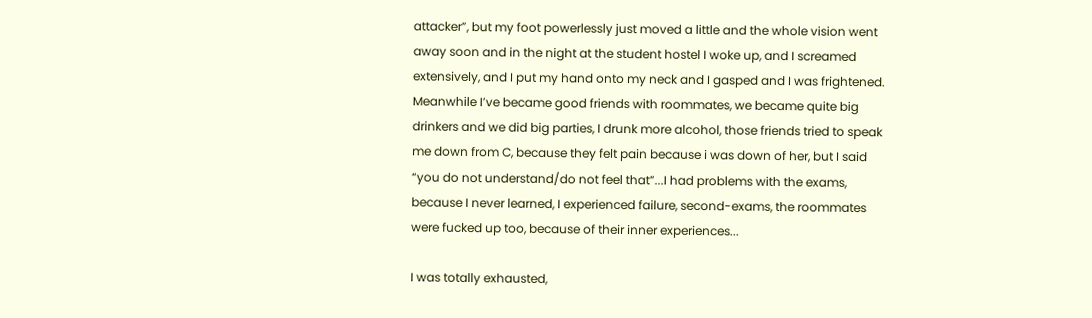attacker”, but my foot powerlessly just moved a little and the whole vision went away soon and in the night at the student hostel I woke up, and I screamed extensively, and I put my hand onto my neck and I gasped and I was frightened. Meanwhile I’ve became good friends with roommates, we became quite big drinkers and we did big parties, I drunk more alcohol, those friends tried to speak me down from C, because they felt pain because i was down of her, but I said “you do not understand/do not feel that”...I had problems with the exams, because I never learned, I experienced failure, second-exams, the roommates were fucked up too, because of their inner experiences...

I was totally exhausted,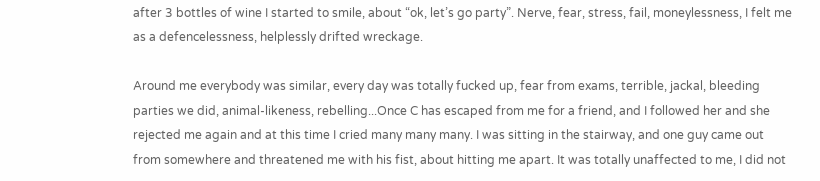after 3 bottles of wine I started to smile, about “ok, let’s go party”. Nerve, fear, stress, fail, moneylessness, I felt me as a defencelessness, helplessly drifted wreckage.

Around me everybody was similar, every day was totally fucked up, fear from exams, terrible, jackal, bleeding parties we did, animal-likeness, rebelling...Once C has escaped from me for a friend, and I followed her and she rejected me again and at this time I cried many many many. I was sitting in the stairway, and one guy came out from somewhere and threatened me with his fist, about hitting me apart. It was totally unaffected to me, I did not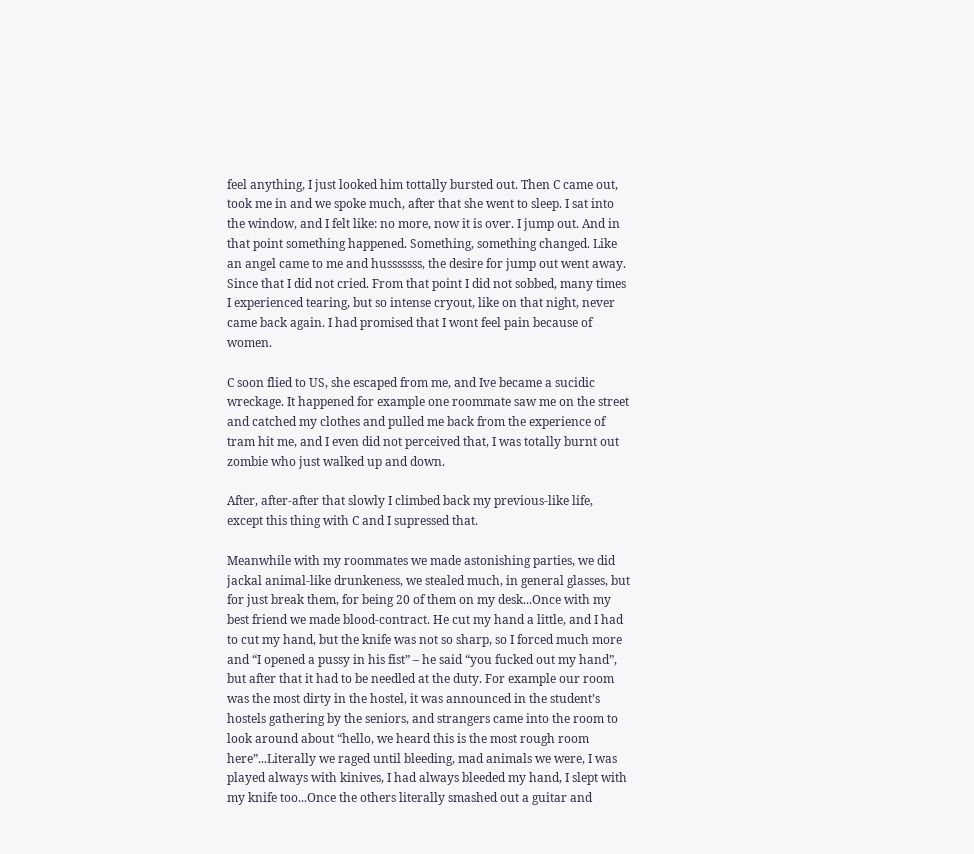feel anything, I just looked him tottally bursted out. Then C came out, took me in and we spoke much, after that she went to sleep. I sat into the window, and I felt like: no more, now it is over. I jump out. And in that point something happened. Something, something changed. Like an angel came to me and husssssss, the desire for jump out went away. Since that I did not cried. From that point I did not sobbed, many times I experienced tearing, but so intense cryout, like on that night, never came back again. I had promised that I wont feel pain because of women.

C soon flied to US, she escaped from me, and Ive became a sucidic wreckage. It happened for example one roommate saw me on the street and catched my clothes and pulled me back from the experience of tram hit me, and I even did not perceived that, I was totally burnt out zombie who just walked up and down.

After, after-after that slowly I climbed back my previous-like life, except this thing with C and I supressed that.

Meanwhile with my roommates we made astonishing parties, we did jackal animal-like drunkeness, we stealed much, in general glasses, but for just break them, for being 20 of them on my desk...Once with my best friend we made blood-contract. He cut my hand a little, and I had to cut my hand, but the knife was not so sharp, so I forced much more and “I opened a pussy in his fist” – he said “you fucked out my hand”, but after that it had to be needled at the duty. For example our room was the most dirty in the hostel, it was announced in the student’s hostels gathering by the seniors, and strangers came into the room to look around about “hello, we heard this is the most rough room here”...Literally we raged until bleeding, mad animals we were, I was played always with kinives, I had always bleeded my hand, I slept with my knife too...Once the others literally smashed out a guitar and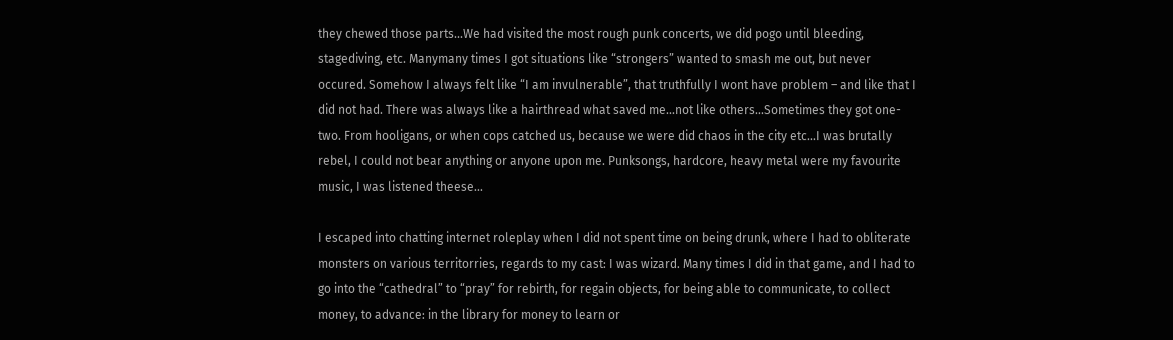they chewed those parts...We had visited the most rough punk concerts, we did pogo until bleeding, stagediving, etc. Manymany times I got situations like “strongers” wanted to smash me out, but never occured. Somehow I always felt like “I am invulnerable”, that truthfully I wont have problem – and like that I did not had. There was always like a hairthread what saved me...not like others...Sometimes they got one-two. From hooligans, or when cops catched us, because we were did chaos in the city etc...I was brutally rebel, I could not bear anything or anyone upon me. Punksongs, hardcore, heavy metal were my favourite music, I was listened theese...

I escaped into chatting internet roleplay when I did not spent time on being drunk, where I had to obliterate monsters on various territorries, regards to my cast: I was wizard. Many times I did in that game, and I had to go into the “cathedral” to “pray” for rebirth, for regain objects, for being able to communicate, to collect money, to advance: in the library for money to learn or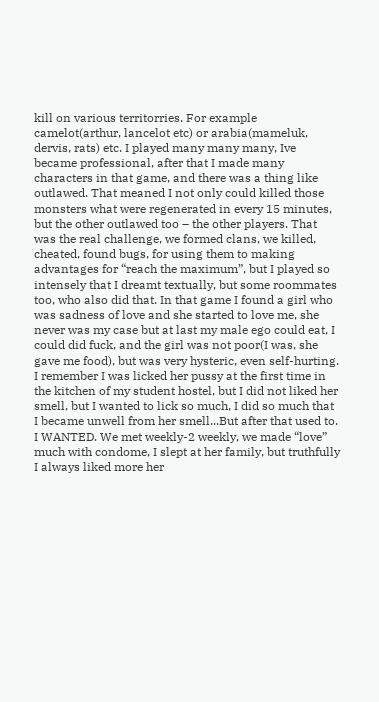kill on various territorries. For example camelot(arthur, lancelot etc) or arabia(mameluk, dervis, rats) etc. I played many many many, Ive became professional, after that I made many characters in that game, and there was a thing like outlawed. That meaned I not only could killed those monsters what were regenerated in every 15 minutes, but the other outlawed too – the other players. That was the real challenge, we formed clans, we killed, cheated, found bugs, for using them to making advantages for “reach the maximum”, but I played so intensely that I dreamt textually, but some roommates too, who also did that. In that game I found a girl who was sadness of love and she started to love me, she never was my case but at last my male ego could eat, I could did fuck, and the girl was not poor(I was, she gave me food), but was very hysteric, even self-hurting. I remember I was licked her pussy at the first time in the kitchen of my student hostel, but I did not liked her smell, but I wanted to lick so much, I did so much that I became unwell from her smell...But after that used to. I WANTED. We met weekly-2 weekly, we made “love” much with condome, I slept at her family, but truthfully I always liked more her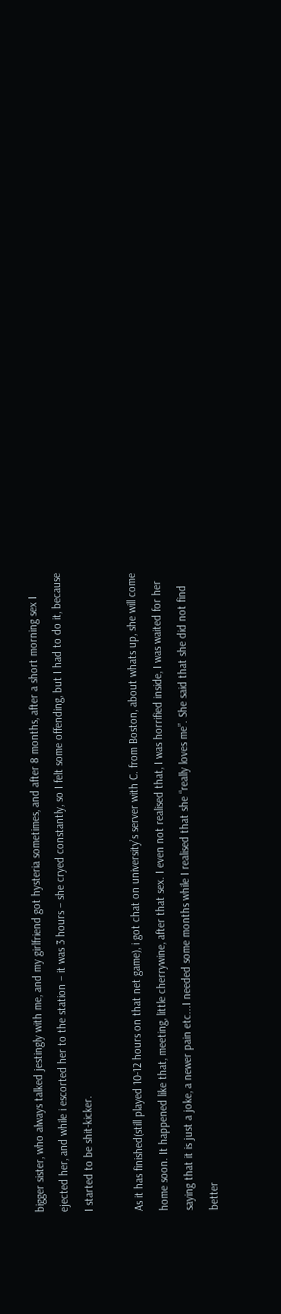bigger sister, who always talked jestingly with me, and my girlfriend got hysteria sometimes, and after 8 months, after a short morning sex I ejected her, and while i escorted her to the station – it was 3 hours – she cryed constantly, so I felt some offending, but I had to do it, because I started to be shit-kicker.

As it has finished(still played 10-12 hours on that net game), i got chat on university’s server with C. from Boston, about whats up, she will come home soon. It happened like that, meeting, little cherrywine, after that sex. I even not realised that, I was horrified inside, I was waited for her saying that it is just a joke, a newer pain etc...I needed some months while I realised that she “really loves me”. She said that she did not find better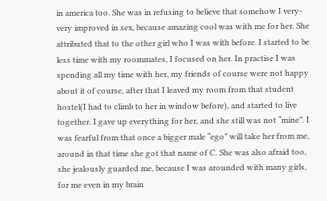in america too. She was in refusing to believe that somehow I very-very improved in sex, because amazing cool was with me for her. She attributed that to the other girl who I was with before. I started to be less time with my roommates, I focused on her. In practise I was spending all my time with her, my friends of course were not happy about it of course, after that I leaved my room from that student hostel(I had to climb to her in window before), and started to live together. I gave up everything for her, and she still was not “mine”. I was fearful from that once a bigger male “ego” will take her from me, around in that time she got that name of C. She was also afraid too, she jealously guarded me, because I was arounded with many girls, for me even in my brain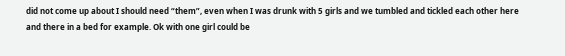did not come up about I should need “them”, even when I was drunk with 5 girls and we tumbled and tickled each other here and there in a bed for example. Ok with one girl could be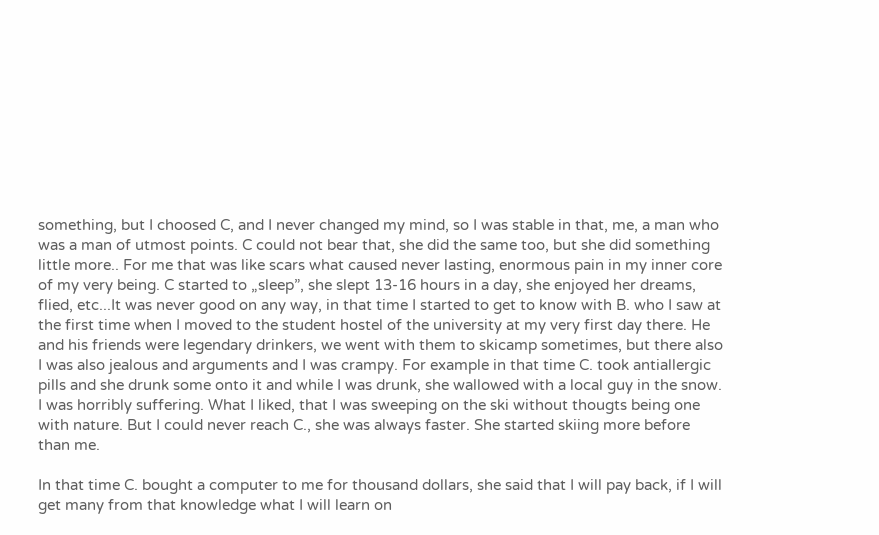something, but I choosed C, and I never changed my mind, so I was stable in that, me, a man who was a man of utmost points. C could not bear that, she did the same too, but she did something little more.. For me that was like scars what caused never lasting, enormous pain in my inner core of my very being. C started to „sleep”, she slept 13-16 hours in a day, she enjoyed her dreams, flied, etc...It was never good on any way, in that time I started to get to know with B. who I saw at the first time when I moved to the student hostel of the university at my very first day there. He and his friends were legendary drinkers, we went with them to skicamp sometimes, but there also I was also jealous and arguments and I was crampy. For example in that time C. took antiallergic pills and she drunk some onto it and while I was drunk, she wallowed with a local guy in the snow. I was horribly suffering. What I liked, that I was sweeping on the ski without thougts being one with nature. But I could never reach C., she was always faster. She started skiing more before than me.

In that time C. bought a computer to me for thousand dollars, she said that I will pay back, if I will get many from that knowledge what I will learn on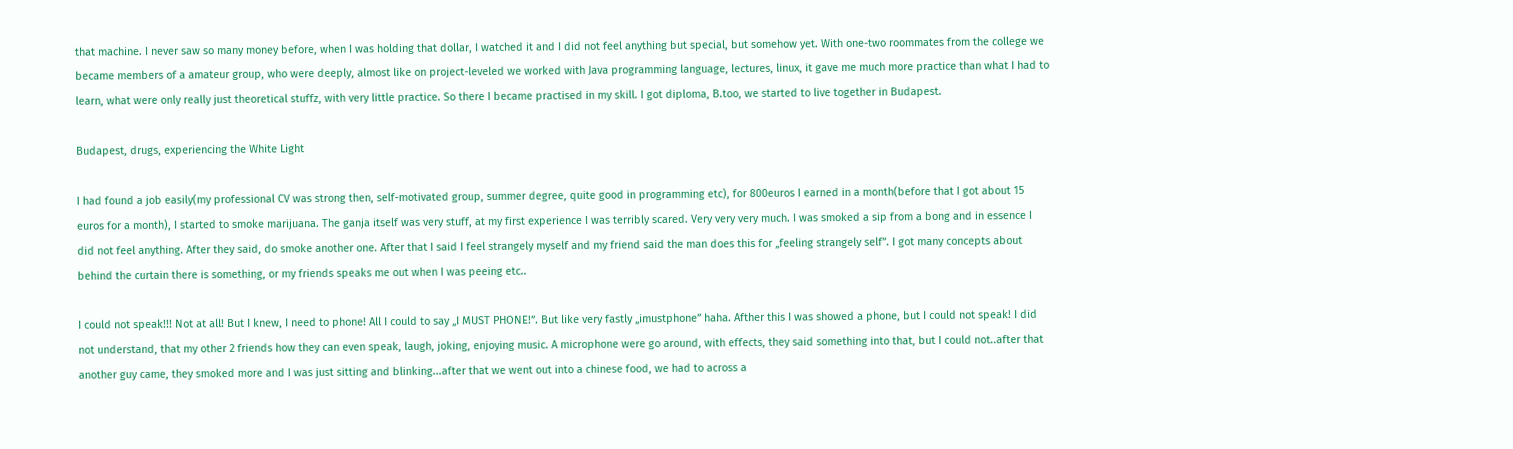that machine. I never saw so many money before, when I was holding that dollar, I watched it and I did not feel anything but special, but somehow yet. With one-two roommates from the college we became members of a amateur group, who were deeply, almost like on project-leveled we worked with Java programming language, lectures, linux, it gave me much more practice than what I had to learn, what were only really just theoretical stuffz, with very little practice. So there I became practised in my skill. I got diploma, B.too, we started to live together in Budapest.

Budapest, drugs, experiencing the White Light

I had found a job easily(my professional CV was strong then, self-motivated group, summer degree, quite good in programming etc), for 800euros I earned in a month(before that I got about 15 euros for a month), I started to smoke marijuana. The ganja itself was very stuff, at my first experience I was terribly scared. Very very very much. I was smoked a sip from a bong and in essence I did not feel anything. After they said, do smoke another one. After that I said I feel strangely myself and my friend said the man does this for „feeling strangely self”. I got many concepts about behind the curtain there is something, or my friends speaks me out when I was peeing etc..

I could not speak!!! Not at all! But I knew, I need to phone! All I could to say „I MUST PHONE!”. But like very fastly „imustphone” haha. Afther this I was showed a phone, but I could not speak! I did not understand, that my other 2 friends how they can even speak, laugh, joking, enjoying music. A microphone were go around, with effects, they said something into that, but I could not..after that another guy came, they smoked more and I was just sitting and blinking...after that we went out into a chinese food, we had to across a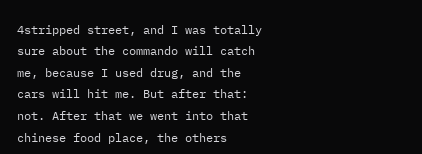4stripped street, and I was totally sure about the commando will catch me, because I used drug, and the cars will hit me. But after that: not. After that we went into that chinese food place, the others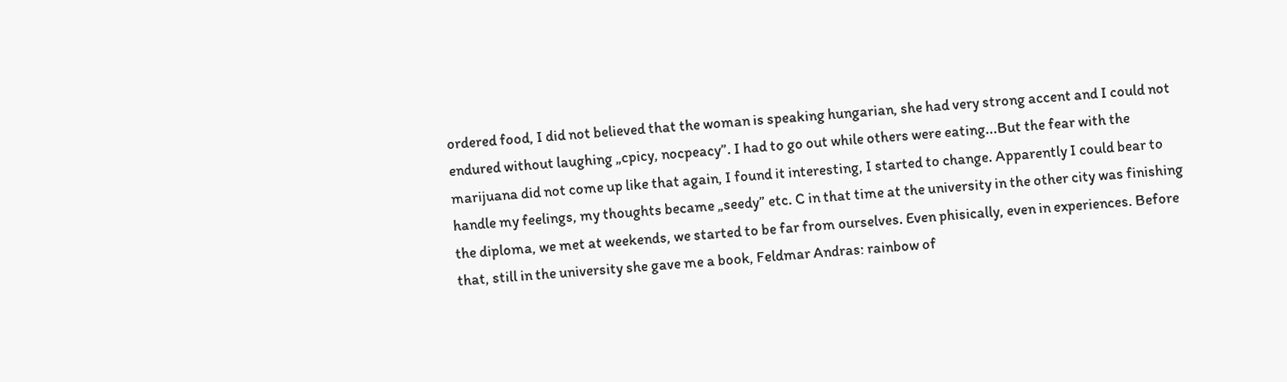ordered food, I did not believed that the woman is speaking hungarian, she had very strong accent and I could not endured without laughing „cpicy, nocpeacy”. I had to go out while others were eating...But the fear with the marijuana did not come up like that again, I found it interesting, I started to change. Apparently I could bear to handle my feelings, my thoughts became „seedy” etc. C in that time at the university in the other city was finishing the diploma, we met at weekends, we started to be far from ourselves. Even phisically, even in experiences. Before that, still in the university she gave me a book, Feldmar Andras: rainbow of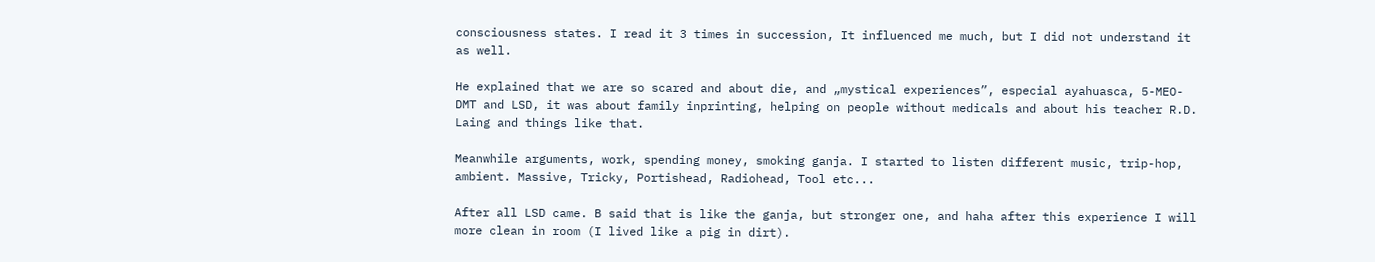consciousness states. I read it 3 times in succession, It influenced me much, but I did not understand it as well.

He explained that we are so scared and about die, and „mystical experiences”, especial ayahuasca, 5-MEO-DMT and LSD, it was about family inprinting, helping on people without medicals and about his teacher R.D. Laing and things like that.

Meanwhile arguments, work, spending money, smoking ganja. I started to listen different music, trip-hop, ambient. Massive, Tricky, Portishead, Radiohead, Tool etc...

After all LSD came. B said that is like the ganja, but stronger one, and haha after this experience I will more clean in room (I lived like a pig in dirt).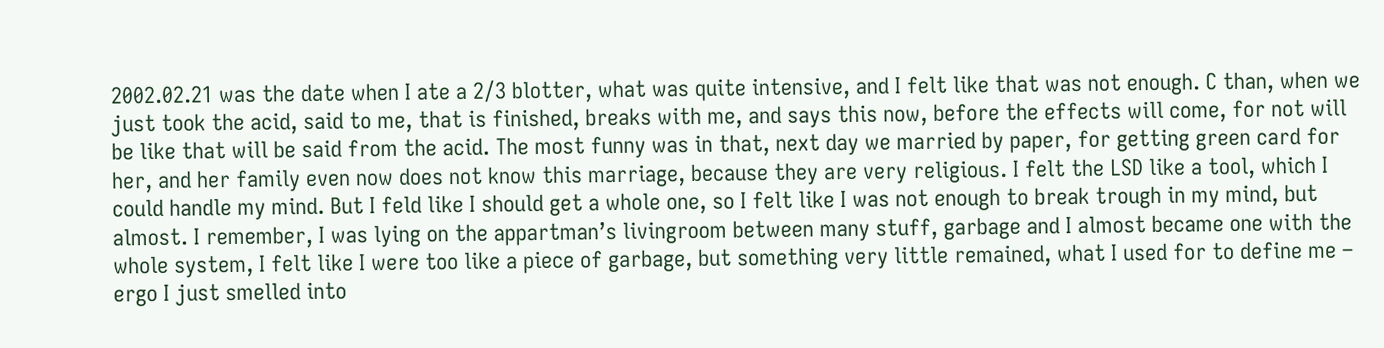2002.02.21 was the date when I ate a 2/3 blotter, what was quite intensive, and I felt like that was not enough. C than, when we just took the acid, said to me, that is finished, breaks with me, and says this now, before the effects will come, for not will be like that will be said from the acid. The most funny was in that, next day we married by paper, for getting green card for her, and her family even now does not know this marriage, because they are very religious. I felt the LSD like a tool, which I could handle my mind. But I feld like I should get a whole one, so I felt like I was not enough to break trough in my mind, but almost. I remember, I was lying on the appartman’s livingroom between many stuff, garbage and I almost became one with the whole system, I felt like I were too like a piece of garbage, but something very little remained, what I used for to define me – ergo I just smelled into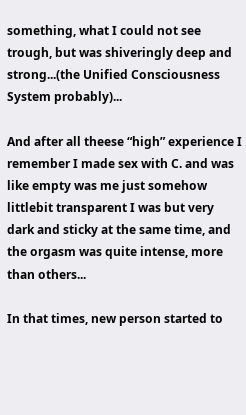something, what I could not see trough, but was shiveringly deep and strong...(the Unified Consciousness System probably)...

And after all theese “high” experience I remember I made sex with C. and was like empty was me just somehow littlebit transparent I was but very dark and sticky at the same time, and the orgasm was quite intense, more than others...

In that times, new person started to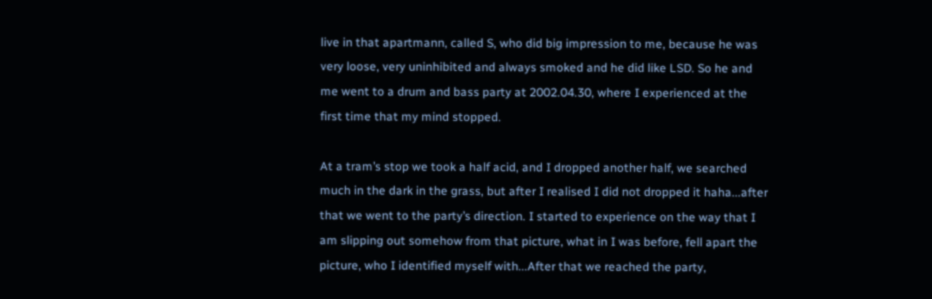live in that apartmann, called S, who did big impression to me, because he was very loose, very uninhibited and always smoked and he did like LSD. So he and me went to a drum and bass party at 2002.04.30, where I experienced at the first time that my mind stopped.

At a tram’s stop we took a half acid, and I dropped another half, we searched much in the dark in the grass, but after I realised I did not dropped it haha...after that we went to the party’s direction. I started to experience on the way that I am slipping out somehow from that picture, what in I was before, fell apart the picture, who I identified myself with...After that we reached the party,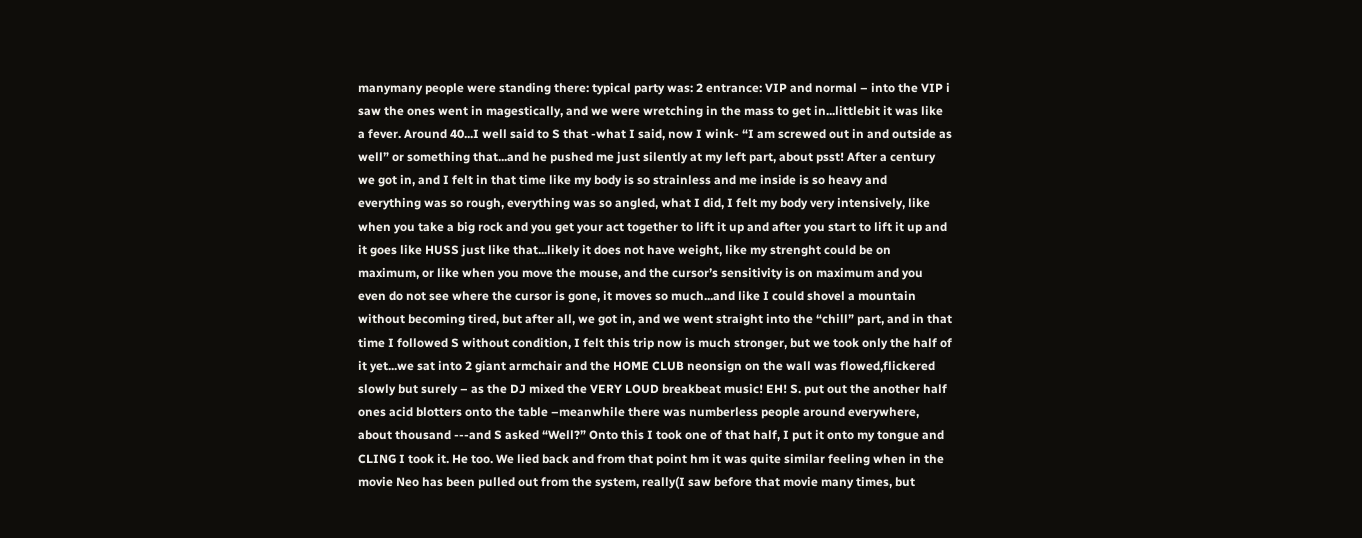manymany people were standing there: typical party was: 2 entrance: VIP and normal – into the VIP i saw the ones went in magestically, and we were wretching in the mass to get in...littlebit it was like a fever. Around 40...I well said to S that -what I said, now I wink- “I am screwed out in and outside as well” or something that...and he pushed me just silently at my left part, about psst! After a century we got in, and I felt in that time like my body is so strainless and me inside is so heavy and everything was so rough, everything was so angled, what I did, I felt my body very intensively, like when you take a big rock and you get your act together to lift it up and after you start to lift it up and it goes like HUSS just like that...likely it does not have weight, like my strenght could be on maximum, or like when you move the mouse, and the cursor’s sensitivity is on maximum and you even do not see where the cursor is gone, it moves so much...and like I could shovel a mountain without becoming tired, but after all, we got in, and we went straight into the “chill” part, and in that time I followed S without condition, I felt this trip now is much stronger, but we took only the half of it yet...we sat into 2 giant armchair and the HOME CLUB neonsign on the wall was flowed,flickered slowly but surely – as the DJ mixed the VERY LOUD breakbeat music! EH! S. put out the another half ones acid blotters onto the table –meanwhile there was numberless people around everywhere, about thousand ---and S asked “Well?” Onto this I took one of that half, I put it onto my tongue and CLING I took it. He too. We lied back and from that point hm it was quite similar feeling when in the movie Neo has been pulled out from the system, really(I saw before that movie many times, but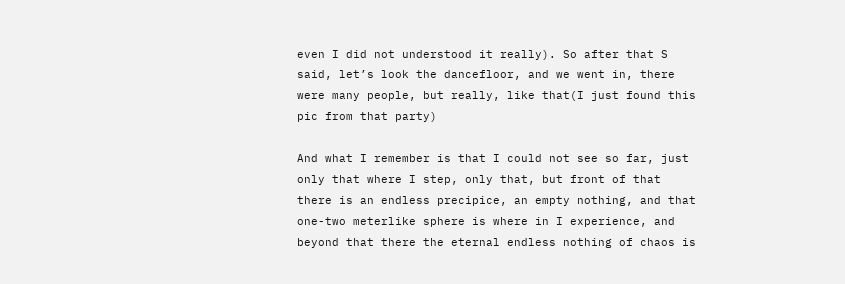even I did not understood it really). So after that S said, let’s look the dancefloor, and we went in, there were many people, but really, like that(I just found this pic from that party)

And what I remember is that I could not see so far, just only that where I step, only that, but front of that there is an endless precipice, an empty nothing, and that one-two meterlike sphere is where in I experience, and beyond that there the eternal endless nothing of chaos is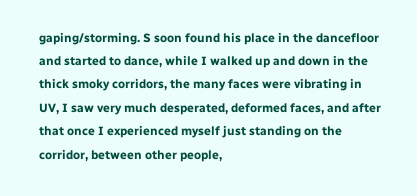gaping/storming. S soon found his place in the dancefloor and started to dance, while I walked up and down in the thick smoky corridors, the many faces were vibrating in UV, I saw very much desperated, deformed faces, and after that once I experienced myself just standing on the corridor, between other people,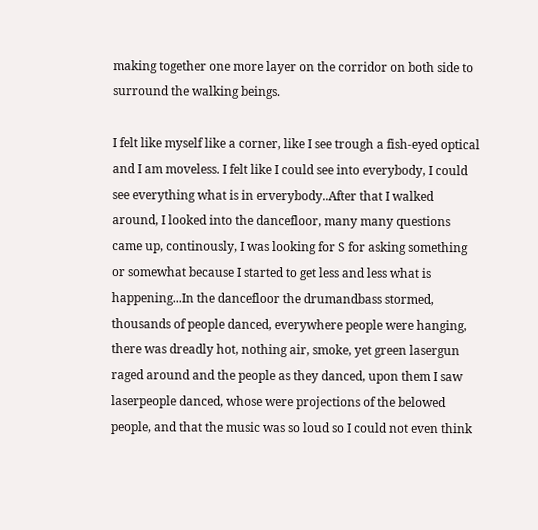making together one more layer on the corridor on both side to surround the walking beings.

I felt like myself like a corner, like I see trough a fish-eyed optical and I am moveless. I felt like I could see into everybody, I could see everything what is in erverybody..After that I walked around, I looked into the dancefloor, many many questions came up, continously, I was looking for S for asking something or somewhat because I started to get less and less what is happening...In the dancefloor the drumandbass stormed, thousands of people danced, everywhere people were hanging, there was dreadly hot, nothing air, smoke, yet green lasergun raged around and the people as they danced, upon them I saw laserpeople danced, whose were projections of the belowed people, and that the music was so loud so I could not even think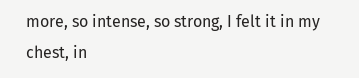more, so intense, so strong, I felt it in my chest, in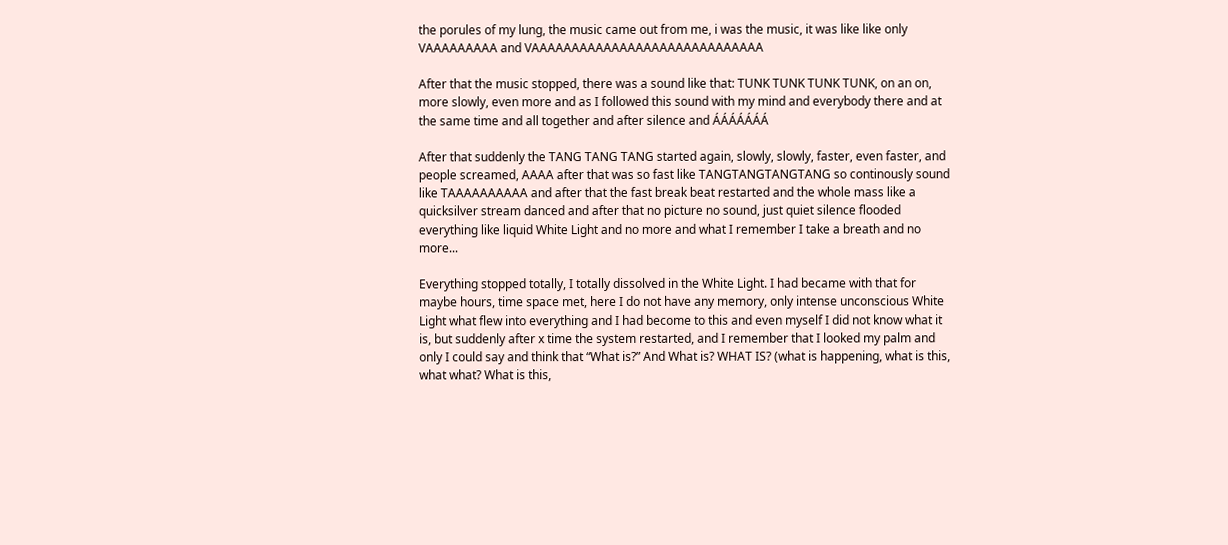the porules of my lung, the music came out from me, i was the music, it was like like only VAAAAAAAAA and VAAAAAAAAAAAAAAAAAAAAAAAAAAAAA

After that the music stopped, there was a sound like that: TUNK TUNK TUNK TUNK, on an on, more slowly, even more and as I followed this sound with my mind and everybody there and at the same time and all together and after silence and ÁÁÁÁÁÁÁ

After that suddenly the TANG TANG TANG started again, slowly, slowly, faster, even faster, and people screamed, AAAA after that was so fast like TANGTANGTANGTANG so continously sound like TAAAAAAAAAA and after that the fast break beat restarted and the whole mass like a quicksilver stream danced and after that no picture no sound, just quiet silence flooded everything like liquid White Light and no more and what I remember I take a breath and no more...

Everything stopped totally, I totally dissolved in the White Light. I had became with that for maybe hours, time space met, here I do not have any memory, only intense unconscious White Light what flew into everything and I had become to this and even myself I did not know what it is, but suddenly after x time the system restarted, and I remember that I looked my palm and only I could say and think that “What is?” And What is? WHAT IS? (what is happening, what is this, what what? What is this,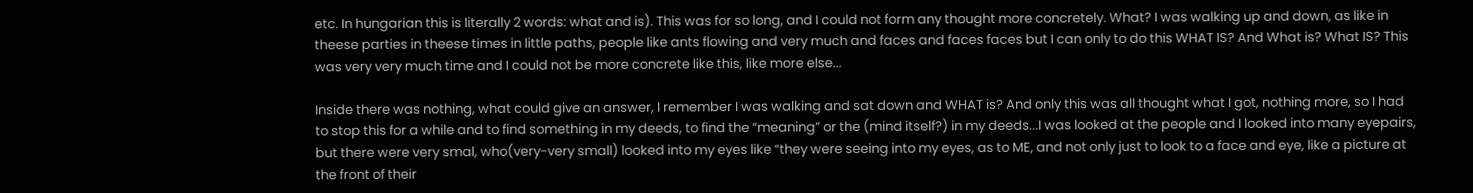etc. In hungarian this is literally 2 words: what and is). This was for so long, and I could not form any thought more concretely. What? I was walking up and down, as like in theese parties in theese times in little paths, people like ants flowing and very much and faces and faces faces but I can only to do this WHAT IS? And What is? What IS? This was very very much time and I could not be more concrete like this, like more else...

Inside there was nothing, what could give an answer, I remember I was walking and sat down and WHAT is? And only this was all thought what I got, nothing more, so I had to stop this for a while and to find something in my deeds, to find the “meaning” or the (mind itself?) in my deeds...I was looked at the people and I looked into many eyepairs, but there were very smal, who(very-very small) looked into my eyes like “they were seeing into my eyes, as to ME, and not only just to look to a face and eye, like a picture at the front of their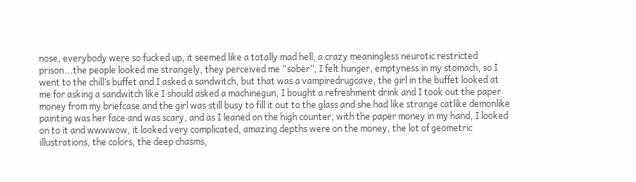nose, everybody were so fucked up, it seemed like a totally mad hell, a crazy meaningless neurotic restricted prison...the people looked me strangely, they perceived me “sober”, I felt hunger, emptyness in my stomach, so I went to the chill’s buffet and I asked a sandwitch, but that was a vampiredrugcave, the girl in the buffet looked at me for asking a sandwitch like I should asked a machinegun, I bought a refreshment drink and I took out the paper money from my briefcase and the girl was still busy to fill it out to the glass and she had like strange catlike demonlike painting was her face and was scary, and as I leaned on the high counter, with the paper money in my hand, I looked on to it and wwwwow, it looked very complicated, amazing depths were on the money, the lot of geometric illustrations, the colors, the deep chasms,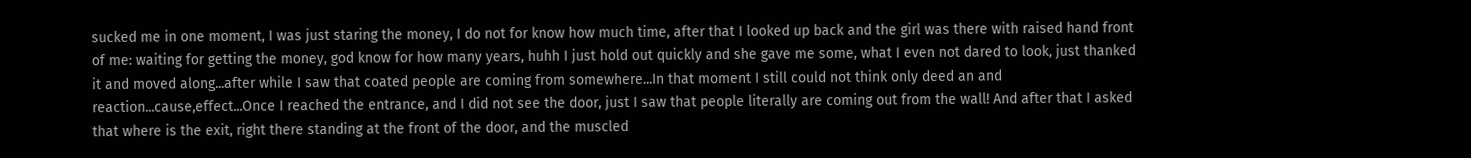sucked me in one moment, I was just staring the money, I do not for know how much time, after that I looked up back and the girl was there with raised hand front of me: waiting for getting the money, god know for how many years, huhh I just hold out quickly and she gave me some, what I even not dared to look, just thanked it and moved along...after while I saw that coated people are coming from somewhere...In that moment I still could not think only deed an and reaction...cause,effect...Once I reached the entrance, and I did not see the door, just I saw that people literally are coming out from the wall! And after that I asked that where is the exit, right there standing at the front of the door, and the muscled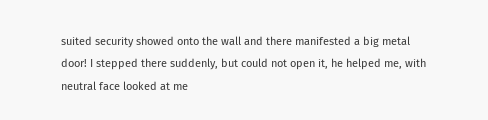suited security showed onto the wall and there manifested a big metal door! I stepped there suddenly, but could not open it, he helped me, with neutral face looked at me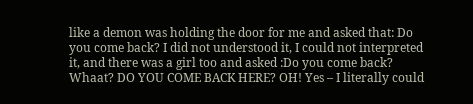like a demon was holding the door for me and asked that: Do you come back? I did not understood it, I could not interpreted it, and there was a girl too and asked :Do you come back? Whaat? DO YOU COME BACK HERE? OH! Yes – I literally could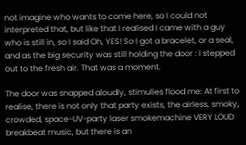not imagine who wants to come here, so I could not interpreted that, but like that I realised I came with a guy who is still in, so I said Oh, YES! So I got a bracelet, or a seal, and as the big security was still holding the door : I stepped out to the fresh air. That was a moment.

The door was snapped aloudly, stimulies flood me: At first to realise, there is not only that party exists, the airless, smoky, crowded, space-UV-party laser smokemachine VERY LOUD breakbeat music, but there is an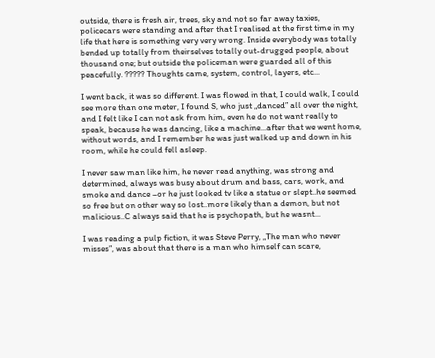outside, there is fresh air, trees, sky and not so far away taxies, policecars were standing and after that I realised at the first time in my life that here is something very very wrong. Inside everybody was totally bended up totally from theirselves totally out-drugged people, about thousand one; but outside the policeman were guarded all of this peacefully. ????? Thoughts came, system, control, layers, etc...

I went back, it was so different. I was flowed in that, I could walk, I could see more than one meter, I found S, who just „danced” all over the night, and I felt like I can not ask from him, even he do not want really to speak, because he was dancing, like a machine...after that we went home, without words, and I remember he was just walked up and down in his room, while he could fell asleep.

I never saw man like him, he never read anything, was strong and determined, always was busy about drum and bass, cars, work, and smoke and dance –or he just looked tv like a statue or slept..he seemed so free but on other way so lost..more likely than a demon, but not malicious..C always said that he is psychopath, but he wasnt...

I was reading a pulp fiction, it was Steve Perry, „The man who never misses”, was about that there is a man who himself can scare,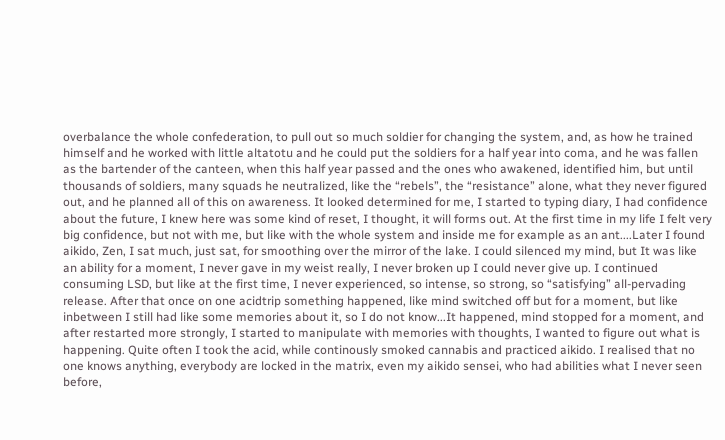overbalance the whole confederation, to pull out so much soldier for changing the system, and, as how he trained himself and he worked with little altatotu and he could put the soldiers for a half year into coma, and he was fallen as the bartender of the canteen, when this half year passed and the ones who awakened, identified him, but until thousands of soldiers, many squads he neutralized, like the “rebels”, the “resistance” alone, what they never figured out, and he planned all of this on awareness. It looked determined for me, I started to typing diary, I had confidence about the future, I knew here was some kind of reset, I thought, it will forms out. At the first time in my life I felt very big confidence, but not with me, but like with the whole system and inside me for example as an ant....Later I found aikido, Zen, I sat much, just sat, for smoothing over the mirror of the lake. I could silenced my mind, but It was like an ability for a moment, I never gave in my weist really, I never broken up I could never give up. I continued consuming LSD, but like at the first time, I never experienced, so intense, so strong, so “satisfying” all-pervading release. After that once on one acidtrip something happened, like mind switched off but for a moment, but like inbetween I still had like some memories about it, so I do not know...It happened, mind stopped for a moment, and after restarted more strongly, I started to manipulate with memories with thoughts, I wanted to figure out what is happening. Quite often I took the acid, while continously smoked cannabis and practiced aikido. I realised that no one knows anything, everybody are locked in the matrix, even my aikido sensei, who had abilities what I never seen before,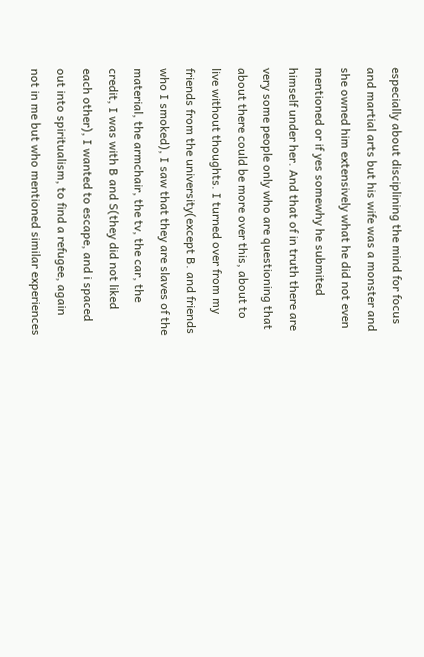especially about disciplining the mind for focus and martial arts but his wife was a monster and she owned him extensively what he did not even mentioned or if yes somewhy he submited himself under her. And that of in truth there are very some people only who are questioning that about there could be more over this, about to live without thoughts. I turned over from my friends from the university(except B. and friends who I smoked), I saw that they are slaves of the material, the armchair, the tv, the car, the credit, I was with B and S(they did not liked each other), I wanted to escape, and i spaced out into spiritualism, to find a refugee, again not in me but who mentioned similar experiences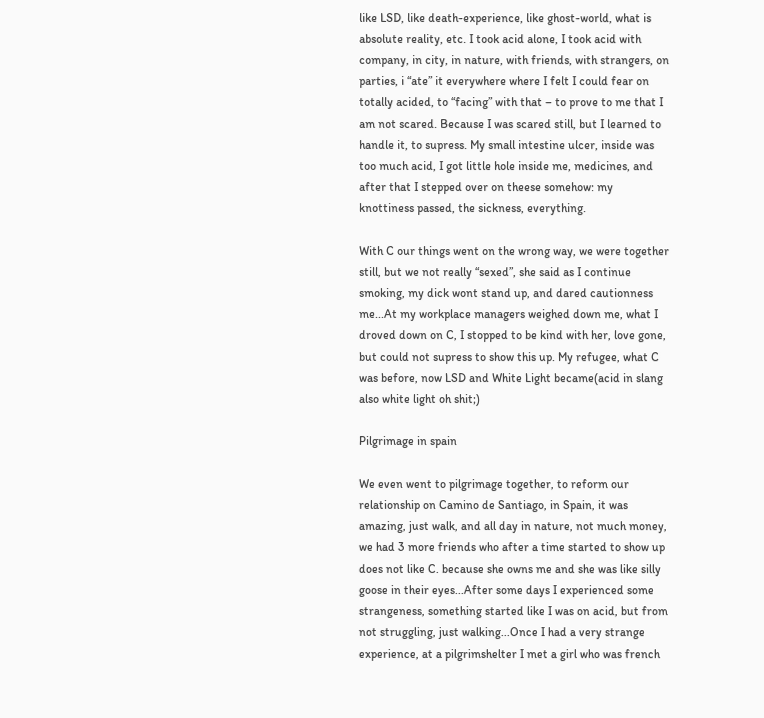like LSD, like death-experience, like ghost-world, what is absolute reality, etc. I took acid alone, I took acid with company, in city, in nature, with friends, with strangers, on parties, i “ate” it everywhere where I felt I could fear on totally acided, to “facing” with that – to prove to me that I am not scared. Because I was scared still, but I learned to handle it, to supress. My small intestine ulcer, inside was too much acid, I got little hole inside me, medicines, and after that I stepped over on theese somehow: my knottiness passed, the sickness, everything.

With C our things went on the wrong way, we were together still, but we not really “sexed”, she said as I continue smoking, my dick wont stand up, and dared cautionness me...At my workplace managers weighed down me, what I droved down on C, I stopped to be kind with her, love gone, but could not supress to show this up. My refugee, what C was before, now LSD and White Light became(acid in slang also white light oh shit;)

Pilgrimage in spain

We even went to pilgrimage together, to reform our relationship on Camino de Santiago, in Spain, it was amazing, just walk, and all day in nature, not much money, we had 3 more friends who after a time started to show up does not like C. because she owns me and she was like silly goose in their eyes...After some days I experienced some strangeness, something started like I was on acid, but from not struggling, just walking...Once I had a very strange experience, at a pilgrimshelter I met a girl who was french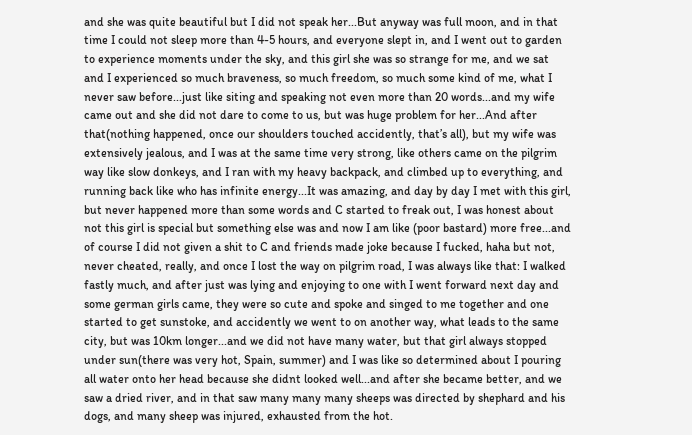and she was quite beautiful but I did not speak her...But anyway was full moon, and in that time I could not sleep more than 4-5 hours, and everyone slept in, and I went out to garden to experience moments under the sky, and this girl she was so strange for me, and we sat and I experienced so much braveness, so much freedom, so much some kind of me, what I never saw before...just like siting and speaking not even more than 20 words...and my wife came out and she did not dare to come to us, but was huge problem for her...And after that(nothing happened, once our shoulders touched accidently, that’s all), but my wife was extensively jealous, and I was at the same time very strong, like others came on the pilgrim way like slow donkeys, and I ran with my heavy backpack, and climbed up to everything, and running back like who has infinite energy...It was amazing, and day by day I met with this girl, but never happened more than some words and C started to freak out, I was honest about not this girl is special but something else was and now I am like (poor bastard) more free...and of course I did not given a shit to C and friends made joke because I fucked, haha but not, never cheated, really, and once I lost the way on pilgrim road, I was always like that: I walked fastly much, and after just was lying and enjoying to one with I went forward next day and some german girls came, they were so cute and spoke and singed to me together and one started to get sunstoke, and accidently we went to on another way, what leads to the same city, but was 10km longer...and we did not have many water, but that girl always stopped under sun(there was very hot, Spain, summer) and I was like so determined about I pouring all water onto her head because she didnt looked well...and after she became better, and we saw a dried river, and in that saw many many many sheeps was directed by shephard and his dogs, and many sheep was injured, exhausted from the hot.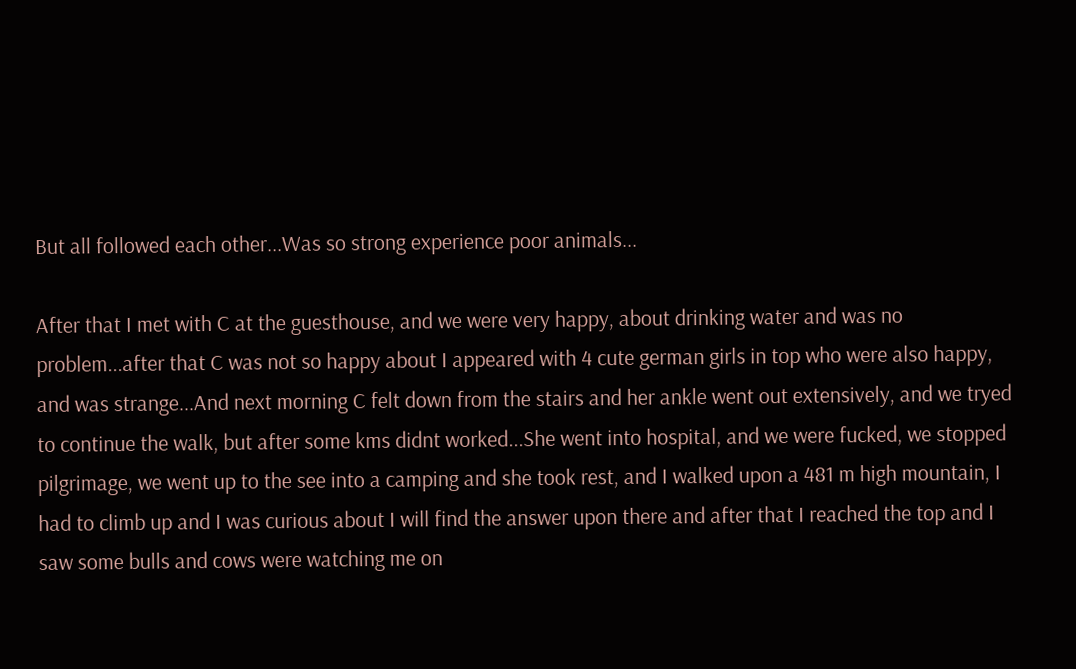But all followed each other...Was so strong experience poor animals...

After that I met with C at the guesthouse, and we were very happy, about drinking water and was no problem...after that C was not so happy about I appeared with 4 cute german girls in top who were also happy, and was strange...And next morning C felt down from the stairs and her ankle went out extensively, and we tryed to continue the walk, but after some kms didnt worked...She went into hospital, and we were fucked, we stopped pilgrimage, we went up to the see into a camping and she took rest, and I walked upon a 481 m high mountain, I had to climb up and I was curious about I will find the answer upon there and after that I reached the top and I saw some bulls and cows were watching me on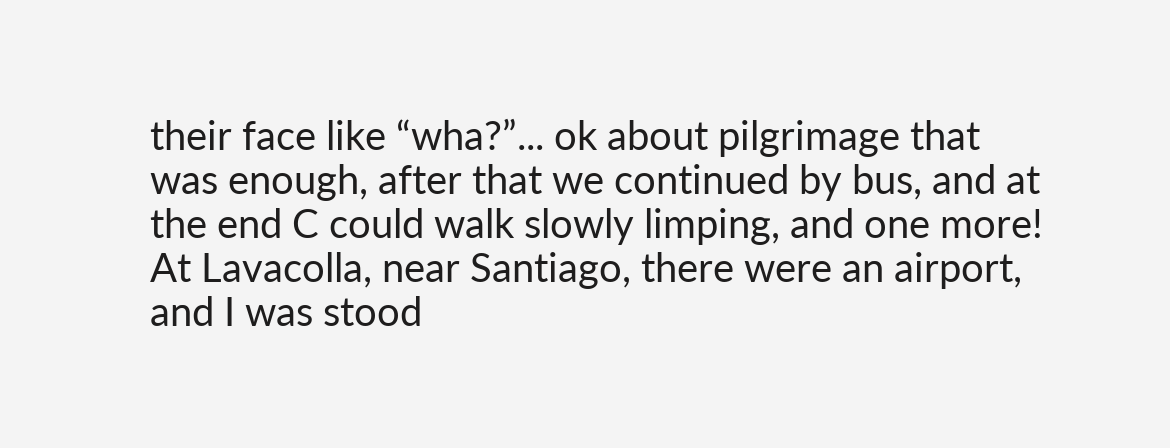their face like “wha?”... ok about pilgrimage that was enough, after that we continued by bus, and at the end C could walk slowly limping, and one more! At Lavacolla, near Santiago, there were an airport, and I was stood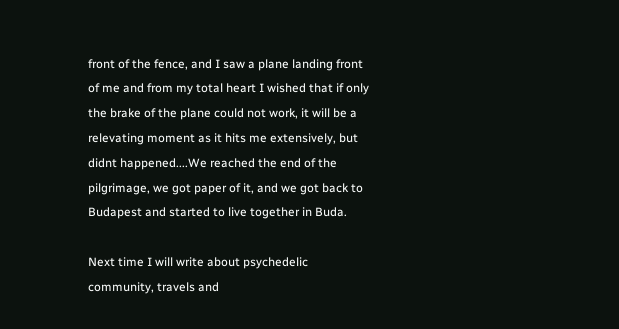front of the fence, and I saw a plane landing front of me and from my total heart I wished that if only the brake of the plane could not work, it will be a relevating moment as it hits me extensively, but didnt happened....We reached the end of the pilgrimage, we got paper of it, and we got back to Budapest and started to live together in Buda.

Next time I will write about psychedelic community, travels and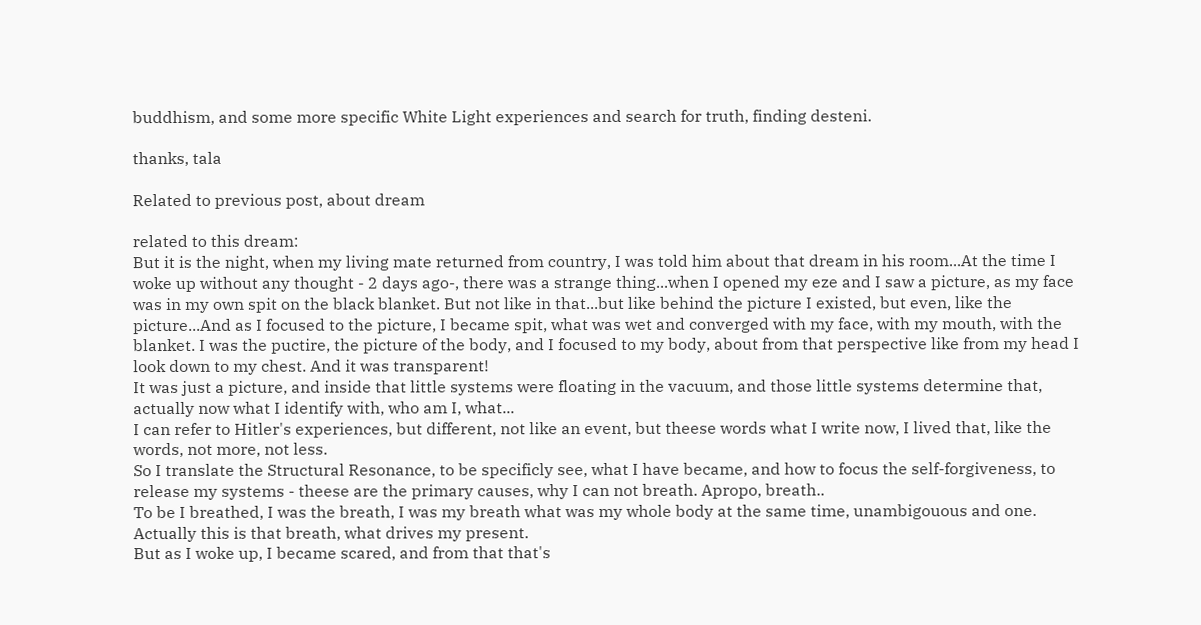buddhism, and some more specific White Light experiences and search for truth, finding desteni.

thanks, tala

Related to previous post, about dream

related to this dream:
But it is the night, when my living mate returned from country, I was told him about that dream in his room...At the time I woke up without any thought - 2 days ago-, there was a strange thing...when I opened my eze and I saw a picture, as my face was in my own spit on the black blanket. But not like in that...but like behind the picture I existed, but even, like the picture...And as I focused to the picture, I became spit, what was wet and converged with my face, with my mouth, with the blanket. I was the puctire, the picture of the body, and I focused to my body, about from that perspective like from my head I look down to my chest. And it was transparent!
It was just a picture, and inside that little systems were floating in the vacuum, and those little systems determine that, actually now what I identify with, who am I, what...
I can refer to Hitler's experiences, but different, not like an event, but theese words what I write now, I lived that, like the words, not more, not less.
So I translate the Structural Resonance, to be specificly see, what I have became, and how to focus the self-forgiveness, to release my systems - theese are the primary causes, why I can not breath. Apropo, breath..
To be I breathed, I was the breath, I was my breath what was my whole body at the same time, unambigouous and one. Actually this is that breath, what drives my present.
But as I woke up, I became scared, and from that that's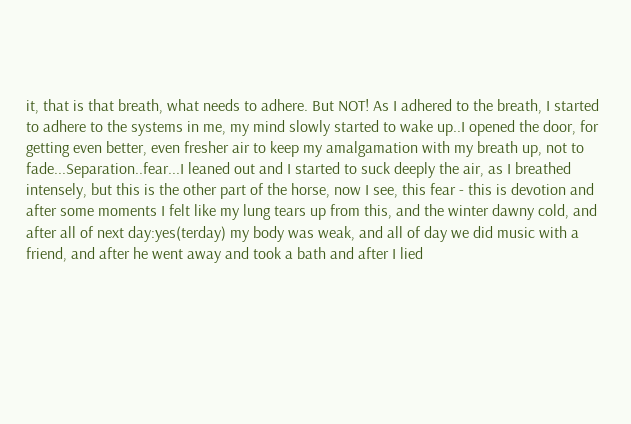it, that is that breath, what needs to adhere. But NOT! As I adhered to the breath, I started to adhere to the systems in me, my mind slowly started to wake up..I opened the door, for getting even better, even fresher air to keep my amalgamation with my breath up, not to fade...Separation..fear...I leaned out and I started to suck deeply the air, as I breathed intensely, but this is the other part of the horse, now I see, this fear - this is devotion and after some moments I felt like my lung tears up from this, and the winter dawny cold, and after all of next day:yes(terday) my body was weak, and all of day we did music with a friend, and after he went away and took a bath and after I lied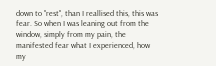down to "rest", than I reallised this, this was fear. So when I was leaning out from the window, simply from my pain, the manifested fear what I experienced, how my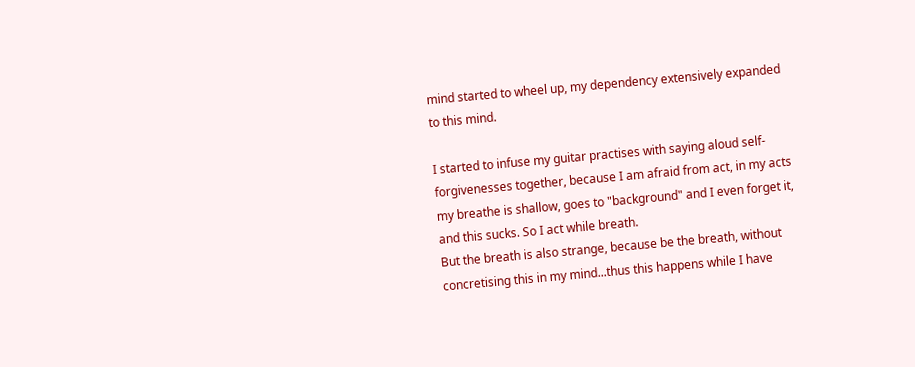mind started to wheel up, my dependency extensively expanded to this mind.

I started to infuse my guitar practises with saying aloud self-forgivenesses together, because I am afraid from act, in my acts my breathe is shallow, goes to "background" and I even forget it, and this sucks. So I act while breath.
But the breath is also strange, because be the breath, without concretising this in my mind...thus this happens while I have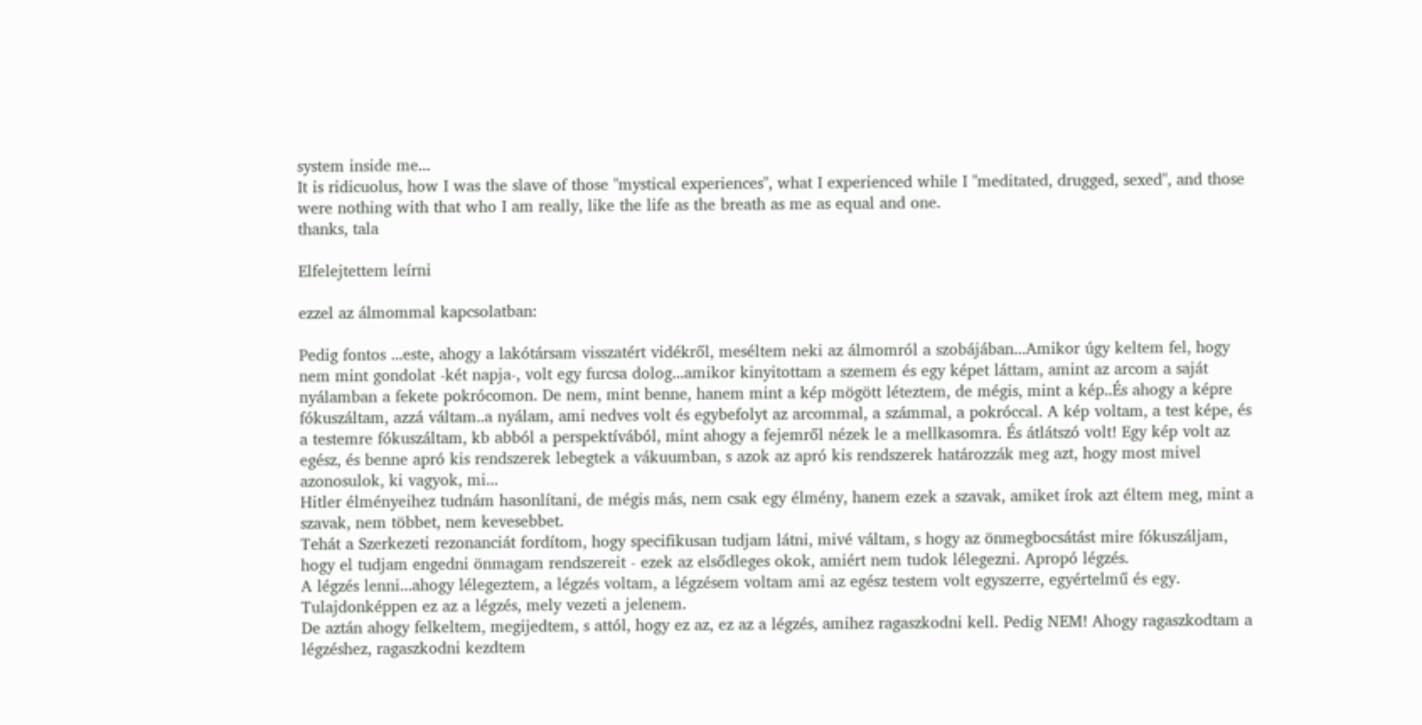system inside me...
It is ridicuolus, how I was the slave of those "mystical experiences", what I experienced while I "meditated, drugged, sexed", and those were nothing with that who I am really, like the life as the breath as me as equal and one.
thanks, tala

Elfelejtettem leírni

ezzel az álmommal kapcsolatban:

Pedig fontos ...este, ahogy a lakótársam visszatért vidékről, meséltem neki az álmomról a szobájában...Amikor úgy keltem fel, hogy nem mint gondolat -két napja-, volt egy furcsa dolog...amikor kinyitottam a szemem és egy képet láttam, amint az arcom a saját nyálamban a fekete pokrócomon. De nem, mint benne, hanem mint a kép mögött léteztem, de mégis, mint a kép..És ahogy a képre fókuszáltam, azzá váltam..a nyálam, ami nedves volt és egybefolyt az arcommal, a számmal, a pokróccal. A kép voltam, a test képe, és a testemre fókuszáltam, kb abból a perspektívából, mint ahogy a fejemről nézek le a mellkasomra. És átlátszó volt! Egy kép volt az egész, és benne apró kis rendszerek lebegtek a vákuumban, s azok az apró kis rendszerek határozzák meg azt, hogy most mivel azonosulok, ki vagyok, mi...
Hitler élményeihez tudnám hasonlítani, de mégis más, nem csak egy élmény, hanem ezek a szavak, amiket írok azt éltem meg, mint a szavak, nem többet, nem kevesebbet.
Tehát a Szerkezeti rezonanciát fordítom, hogy specifikusan tudjam látni, mivé váltam, s hogy az önmegbocsátást mire fókuszáljam, hogy el tudjam engedni önmagam rendszereit - ezek az elsődleges okok, amiért nem tudok lélegezni. Apropó légzés.
A légzés lenni...ahogy lélegeztem, a légzés voltam, a légzésem voltam ami az egész testem volt egyszerre, egyértelmű és egy. Tulajdonképpen ez az a légzés, mely vezeti a jelenem.
De aztán ahogy felkeltem, megijedtem, s attól, hogy ez az, ez az a légzés, amihez ragaszkodni kell. Pedig NEM! Ahogy ragaszkodtam a légzéshez, ragaszkodni kezdtem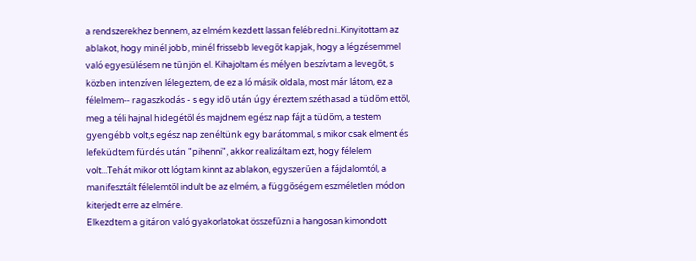a rendszerekhez bennem, az elmém kezdett lassan felébredni..Kinyitottam az ablakot, hogy minél jobb, minél frissebb levegőt kapjak, hogy a légzésemmel való egyesülésem ne tűnjön el. Kihajoltam és mélyen beszívtam a levegőt, s közben intenzíven lélegeztem, de ez a ló másik oldala, most már látom, ez a félelmem-- ragaszkodás - s egy idő után úgy éreztem széthasad a tüdőm ettől, meg a téli hajnal hidegétől és majdnem egész nap fájt a tüdőm, a testem gyengébb volt,s egész nap zenéltünk egy barátommal, s mikor csak elment és lefeküdtem fürdés után "pihenni", akkor realizáltam ezt, hogy félelem volt...Tehát mikor ott lógtam kinnt az ablakon, egyszerűen a fájdalomtól, a manifesztált félelemtől indult be az elmém, a függőségem eszméletlen módon kiterjedt erre az elmére.
Elkezdtem a gitáron való gyakorlatokat összefűzni a hangosan kimondott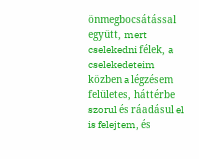önmegbocsátással együtt, mert cselekedni félek, a cselekedeteim közben a légzésem felületes, háttérbe szorul és ráadásul el is felejtem, és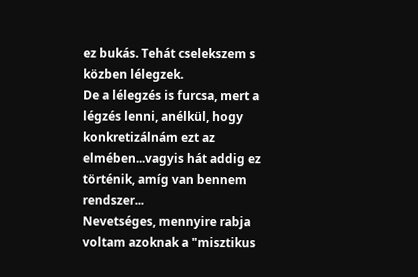ez bukás. Tehát cselekszem s közben lélegzek.
De a lélegzés is furcsa, mert a légzés lenni, anélkül, hogy konkretizálnám ezt az elmében...vagyis hát addig ez történik, amíg van bennem rendszer...
Nevetséges, mennyire rabja voltam azoknak a "misztikus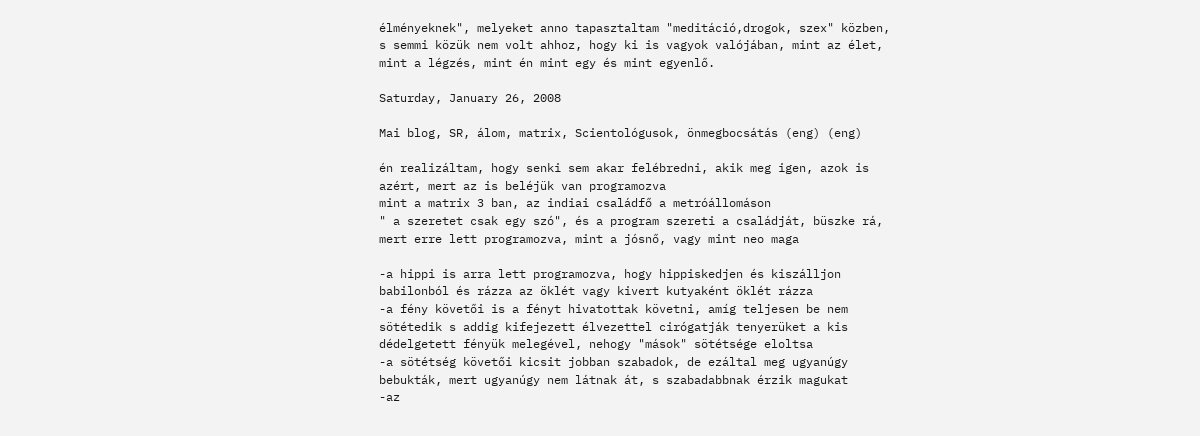élményeknek", melyeket anno tapasztaltam "meditáció,drogok, szex" közben, s semmi közük nem volt ahhoz, hogy ki is vagyok valójában, mint az élet, mint a légzés, mint én mint egy és mint egyenlő.

Saturday, January 26, 2008

Mai blog, SR, álom, matrix, Scientológusok, önmegbocsátás (eng) (eng)

én realizáltam, hogy senki sem akar felébredni, akik meg igen, azok is azért, mert az is beléjük van programozva
mint a matrix 3 ban, az indiai családfő a metróállomáson
" a szeretet csak egy szó", és a program szereti a családját, büszke rá, mert erre lett programozva, mint a jósnő, vagy mint neo maga

-a hippi is arra lett programozva, hogy hippiskedjen és kiszálljon babilonból és rázza az öklét vagy kivert kutyaként öklét rázza
-a fény követői is a fényt hivatottak követni, amíg teljesen be nem sötétedik s addig kifejezett élvezettel cirógatják tenyerüket a kis dédelgetett fényük melegével, nehogy "mások" sötétsége eloltsa
-a sötétség követői kicsit jobban szabadok, de ezáltal meg ugyanúgy bebukták, mert ugyanúgy nem látnak át, s szabadabbnak érzik magukat
-az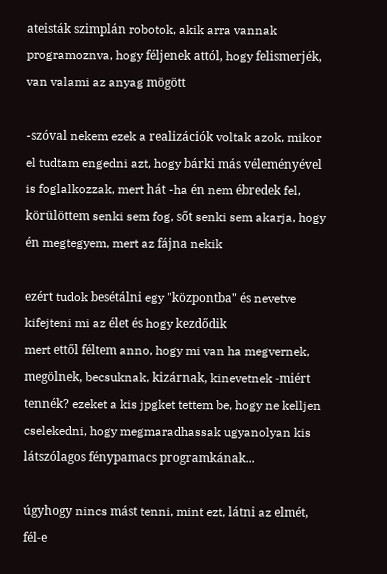ateisták szimplán robotok, akik arra vannak programoznva, hogy féljenek attól, hogy felismerjék, van valami az anyag mögött

-szóval nekem ezek a realizációk voltak azok, mikor el tudtam engedni azt, hogy bárki más véleményével is foglalkozzak, mert hát -ha én nem ébredek fel, körülöttem senki sem fog, sőt senki sem akarja, hogy én megtegyem, mert az fájna nekik

ezért tudok besétálni egy "központba" és nevetve kifejteni mi az élet és hogy kezdődik
mert ettől féltem anno, hogy mi van ha megvernek, megölnek, becsuknak, kizárnak, kinevetnek -miért tennék? ezeket a kis jpgket tettem be, hogy ne kelljen cselekedni, hogy megmaradhassak ugyanolyan kis látszólagos fénypamacs programkának...

úgyhogy nincs mást tenni, mint ezt, látni az elmét, fél-e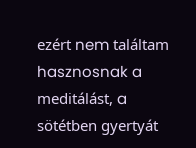ezért nem találtam hasznosnak a meditálást, a sötétben gyertyát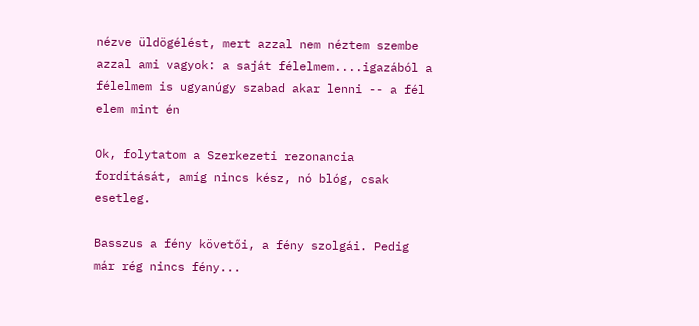nézve üldögélést, mert azzal nem néztem szembe azzal ami vagyok: a saját félelmem....igazából a félelmem is ugyanúgy szabad akar lenni -- a fél elem mint én

Ok, folytatom a Szerkezeti rezonancia fordítását, amíg nincs kész, nó blóg, csak esetleg.

Basszus a fény követői, a fény szolgái. Pedig már rég nincs fény...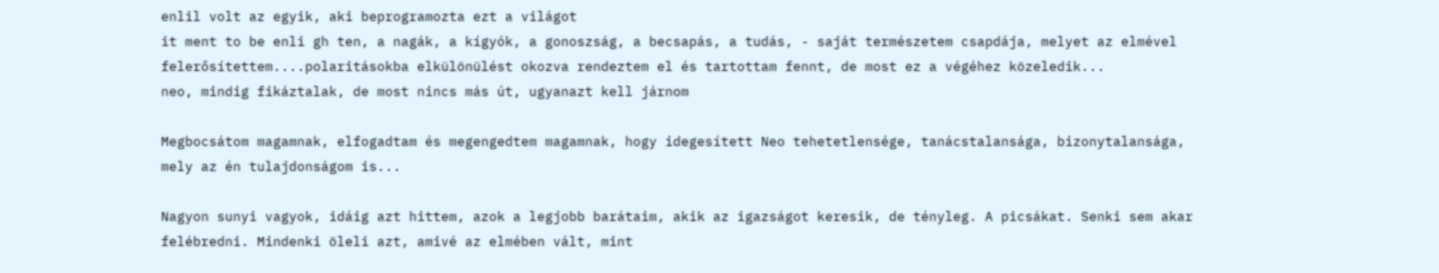enlil volt az egyik, aki beprogramozta ezt a világot
it ment to be enli gh ten, a nagák, a kígyók, a gonoszság, a becsapás, a tudás, - saját természetem csapdája, melyet az elmével felerősítettem....polaritásokba elkülönülést okozva rendeztem el és tartottam fennt, de most ez a végéhez közeledik...
neo, mindig fikáztalak, de most nincs más út, ugyanazt kell járnom

Megbocsátom magamnak, elfogadtam és megengedtem magamnak, hogy idegesített Neo tehetetlensége, tanácstalansága, bizonytalansága, mely az én tulajdonságom is...

Nagyon sunyi vagyok, idáig azt hittem, azok a legjobb barátaim, akik az igazságot keresik, de tényleg. A picsákat. Senki sem akar felébredni. Mindenki öleli azt, amivé az elmében vált, mint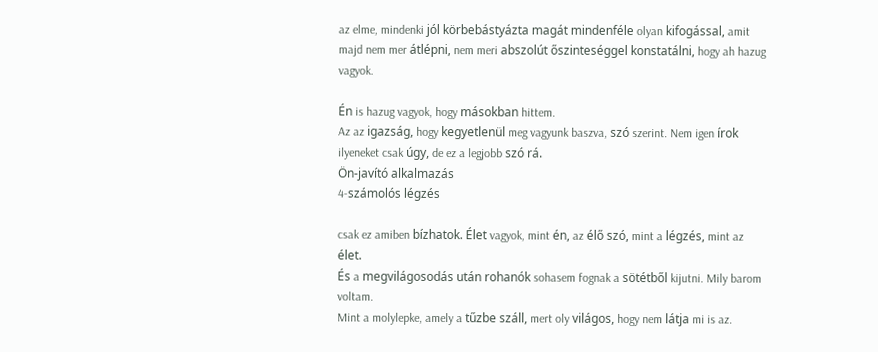az elme, mindenki jól körbebástyázta magát mindenféle olyan kifogással, amit majd nem mer átlépni, nem meri abszolút őszinteséggel konstatálni, hogy ah hazug vagyok.

Én is hazug vagyok, hogy másokban hittem.
Az az igazság, hogy kegyetlenül meg vagyunk baszva, szó szerint. Nem igen írok ilyeneket csak úgy, de ez a legjobb szó rá.
Ön-javító alkalmazás
4-számolós légzés

csak ez amiben bízhatok. Élet vagyok, mint én, az élő szó, mint a légzés, mint az élet.
És a megvilágosodás után rohanók sohasem fognak a sötétből kijutni. Mily barom voltam.
Mint a molylepke, amely a tűzbe száll, mert oly világos, hogy nem látja mi is az.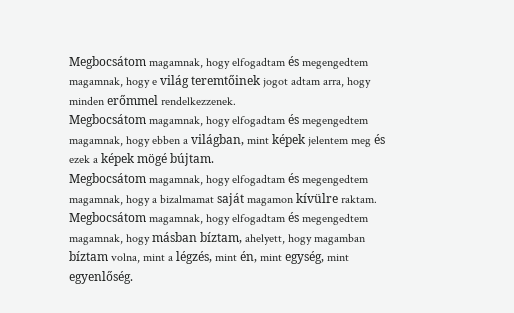Megbocsátom magamnak, hogy elfogadtam és megengedtem magamnak, hogy e világ teremtőinek jogot adtam arra, hogy minden erőmmel rendelkezzenek.
Megbocsátom magamnak, hogy elfogadtam és megengedtem magamnak, hogy ebben a világban, mint képek jelentem meg és ezek a képek mögé bújtam.
Megbocsátom magamnak, hogy elfogadtam és megengedtem magamnak, hogy a bizalmamat saját magamon kívülre raktam.
Megbocsátom magamnak, hogy elfogadtam és megengedtem magamnak, hogy másban bíztam, ahelyett, hogy magamban bíztam volna, mint a légzés, mint én, mint egység, mint egyenlőség.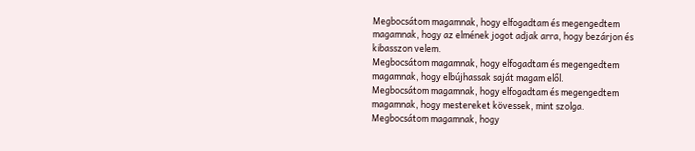Megbocsátom magamnak, hogy elfogadtam és megengedtem magamnak, hogy az elmének jogot adjak arra, hogy bezárjon és kibasszon velem.
Megbocsátom magamnak, hogy elfogadtam és megengedtem magamnak, hogy elbújhassak saját magam elől.
Megbocsátom magamnak, hogy elfogadtam és megengedtem magamnak, hogy mestereket kövessek, mint szolga.
Megbocsátom magamnak, hogy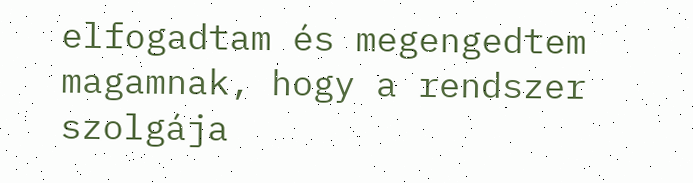elfogadtam és megengedtem magamnak, hogy a rendszer szolgája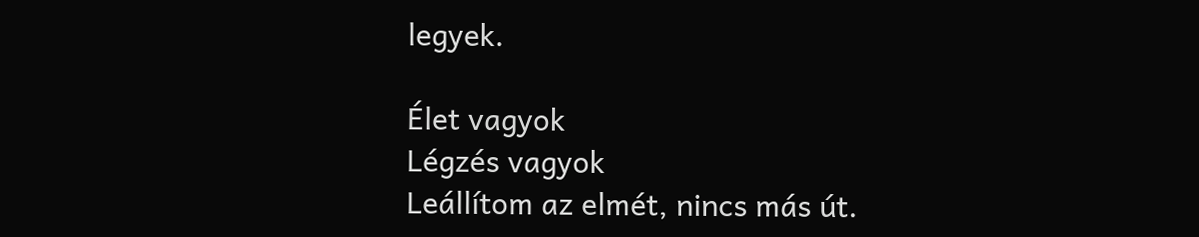legyek.

Élet vagyok
Légzés vagyok
Leállítom az elmét, nincs más út.